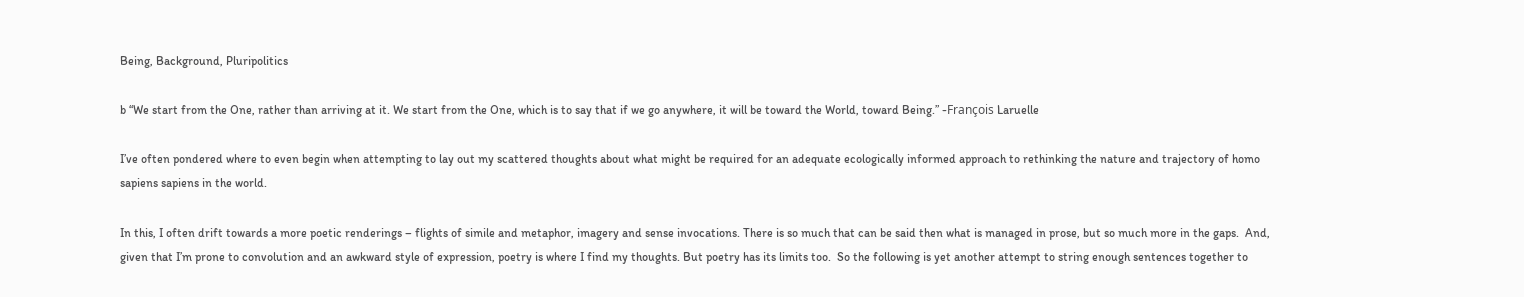Being, Background, Pluripolitics

b “We start from the One, rather than arriving at it. We start from the One, which is to say that if we go anywhere, it will be toward the World, toward Being.” -François Laruelle

I’ve often pondered where to even begin when attempting to lay out my scattered thoughts about what might be required for an adequate ecologically informed approach to rethinking the nature and trajectory of homo sapiens sapiens in the world.

In this, I often drift towards a more poetic renderings – flights of simile and metaphor, imagery and sense invocations. There is so much that can be said then what is managed in prose, but so much more in the gaps.  And, given that I’m prone to convolution and an awkward style of expression, poetry is where I find my thoughts. But poetry has its limits too.  So the following is yet another attempt to string enough sentences together to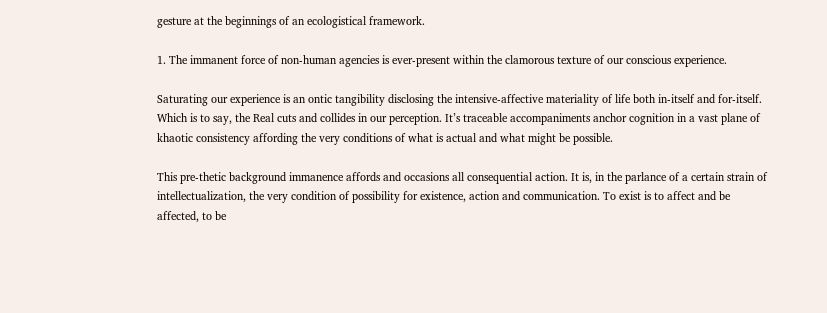gesture at the beginnings of an ecologistical framework.

1. The immanent force of non-human agencies is ever-present within the clamorous texture of our conscious experience.

Saturating our experience is an ontic tangibility disclosing the intensive-affective materiality of life both in-itself and for-itself.  Which is to say, the Real cuts and collides in our perception. It’s traceable accompaniments anchor cognition in a vast plane of khaotic consistency affording the very conditions of what is actual and what might be possible.

This pre-thetic background immanence affords and occasions all consequential action. It is, in the parlance of a certain strain of intellectualization, the very condition of possibility for existence, action and communication. To exist is to affect and be affected, to be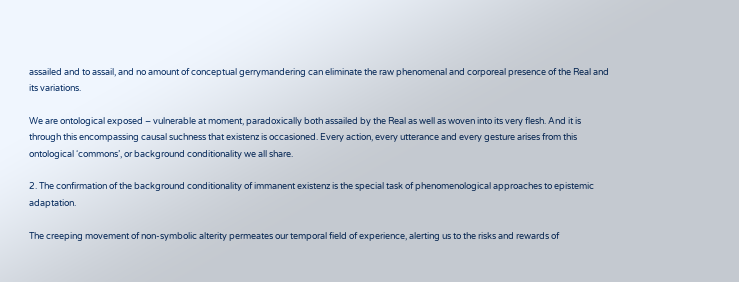assailed and to assail, and no amount of conceptual gerrymandering can eliminate the raw phenomenal and corporeal presence of the Real and its variations.

We are ontological exposed – vulnerable at moment, paradoxically both assailed by the Real as well as woven into its very flesh. And it is through this encompassing causal suchness that existenz is occasioned. Every action, every utterance and every gesture arises from this ontological ‘commons’, or background conditionality we all share.

2. The confirmation of the background conditionality of immanent existenz is the special task of phenomenological approaches to epistemic adaptation.

The creeping movement of non-symbolic alterity permeates our temporal field of experience, alerting us to the risks and rewards of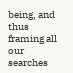being, and thus framing all our searches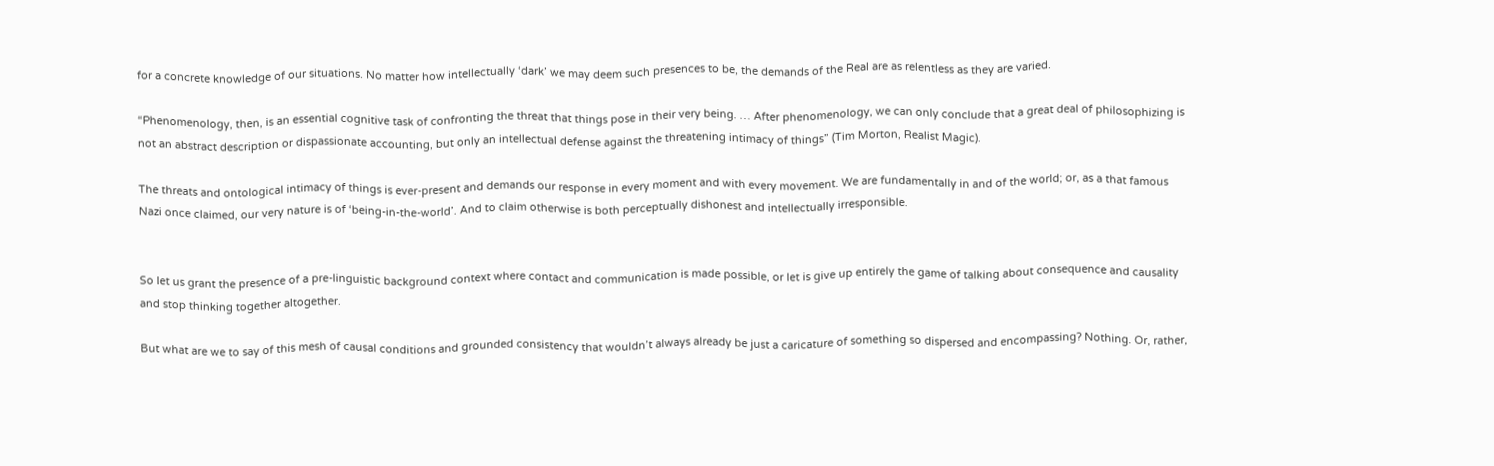for a concrete knowledge of our situations. No matter how intellectually ‘dark’ we may deem such presences to be, the demands of the Real are as relentless as they are varied.

“Phenomenology, then, is an essential cognitive task of confronting the threat that things pose in their very being. … After phenomenology, we can only conclude that a great deal of philosophizing is not an abstract description or dispassionate accounting, but only an intellectual defense against the threatening intimacy of things” (Tim Morton, Realist Magic).

The threats and ontological intimacy of things is ever-present and demands our response in every moment and with every movement. We are fundamentally in and of the world; or, as a that famous Nazi once claimed, our very nature is of ‘being-in-the-world’. And to claim otherwise is both perceptually dishonest and intellectually irresponsible.


So let us grant the presence of a pre-linguistic background context where contact and communication is made possible, or let is give up entirely the game of talking about consequence and causality and stop thinking together altogether.

But what are we to say of this mesh of causal conditions and grounded consistency that wouldn’t always already be just a caricature of something so dispersed and encompassing? Nothing. Or, rather,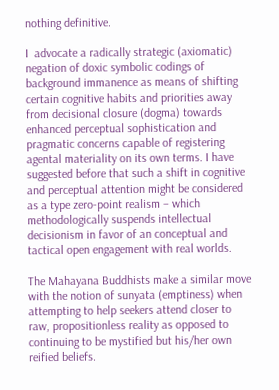nothing definitive.

I  advocate a radically strategic (axiomatic) negation of doxic symbolic codings of background immanence as means of shifting certain cognitive habits and priorities away from decisional closure (dogma) towards enhanced perceptual sophistication and pragmatic concerns capable of registering agental materiality on its own terms. I have suggested before that such a shift in cognitive and perceptual attention might be considered as a type zero-point realism – which methodologically suspends intellectual decisionism in favor of an conceptual and tactical open engagement with real worlds.

The Mahayana Buddhists make a similar move with the notion of sunyata (emptiness) when attempting to help seekers attend closer to raw, propositionless reality as opposed to continuing to be mystified but his/her own reified beliefs.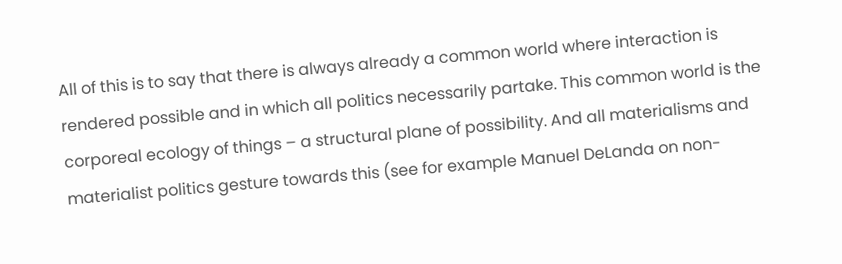All of this is to say that there is always already a common world where interaction is rendered possible and in which all politics necessarily partake. This common world is the corporeal ecology of things – a structural plane of possibility. And all materialisms and materialist politics gesture towards this (see for example Manuel DeLanda on non-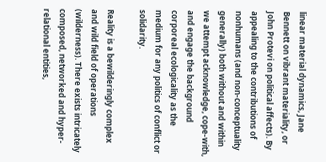linear material dynamics, Jane Bennett on vibrant materiality, or John Protevi on political affects). By appealing to the contributions of nonhumans (and non-conceptuality generally) both without and within we attempt acknowledge, cope-with, and engage the background corporeal ecologicality as the medium for any politics of conflict or solidarity.

Reality is a bewilderingly complex and wild field of operations (wilderness). There exists intricately composed, networked and hyper-relational entities,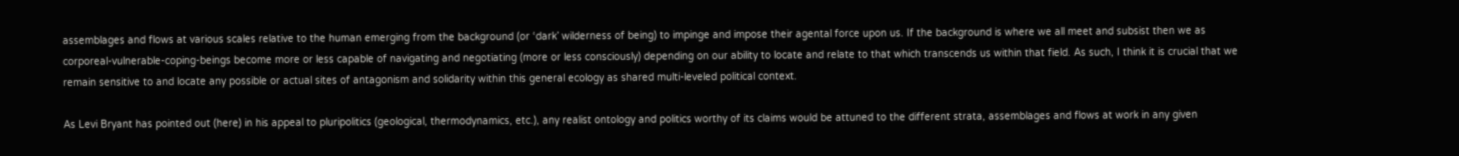assemblages and flows at various scales relative to the human emerging from the background (or ‘dark’ wilderness of being) to impinge and impose their agental force upon us. If the background is where we all meet and subsist then we as corporeal-vulnerable-coping-beings become more or less capable of navigating and negotiating (more or less consciously) depending on our ability to locate and relate to that which transcends us within that field. As such, I think it is crucial that we remain sensitive to and locate any possible or actual sites of antagonism and solidarity within this general ecology as shared multi-leveled political context.

As Levi Bryant has pointed out (here) in his appeal to pluripolitics (geological, thermodynamics, etc.), any realist ontology and politics worthy of its claims would be attuned to the different strata, assemblages and flows at work in any given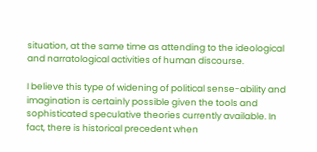situation, at the same time as attending to the ideological and narratological activities of human discourse.

I believe this type of widening of political sense-ability and imagination is certainly possible given the tools and sophisticated speculative theories currently available. In fact, there is historical precedent when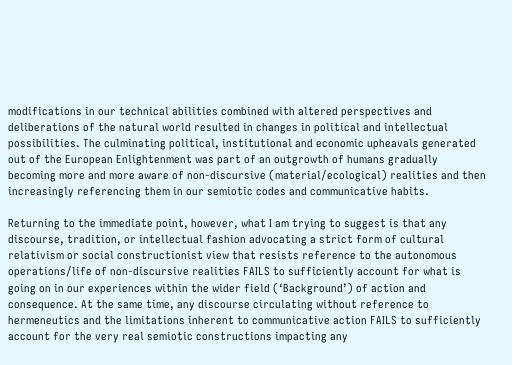modifications in our technical abilities combined with altered perspectives and deliberations of the natural world resulted in changes in political and intellectual possibilities. The culminating political, institutional and economic upheavals generated out of the European Enlightenment was part of an outgrowth of humans gradually becoming more and more aware of non-discursive (material/ecological) realities and then increasingly referencing them in our semiotic codes and communicative habits.

Returning to the immediate point, however, what I am trying to suggest is that any discourse, tradition, or intellectual fashion advocating a strict form of cultural relativism or social constructionist view that resists reference to the autonomous operations/life of non-discursive realities FAILS to sufficiently account for what is going on in our experiences within the wider field (‘Background’) of action and consequence. At the same time, any discourse circulating without reference to hermeneutics and the limitations inherent to communicative action FAILS to sufficiently account for the very real semiotic constructions impacting any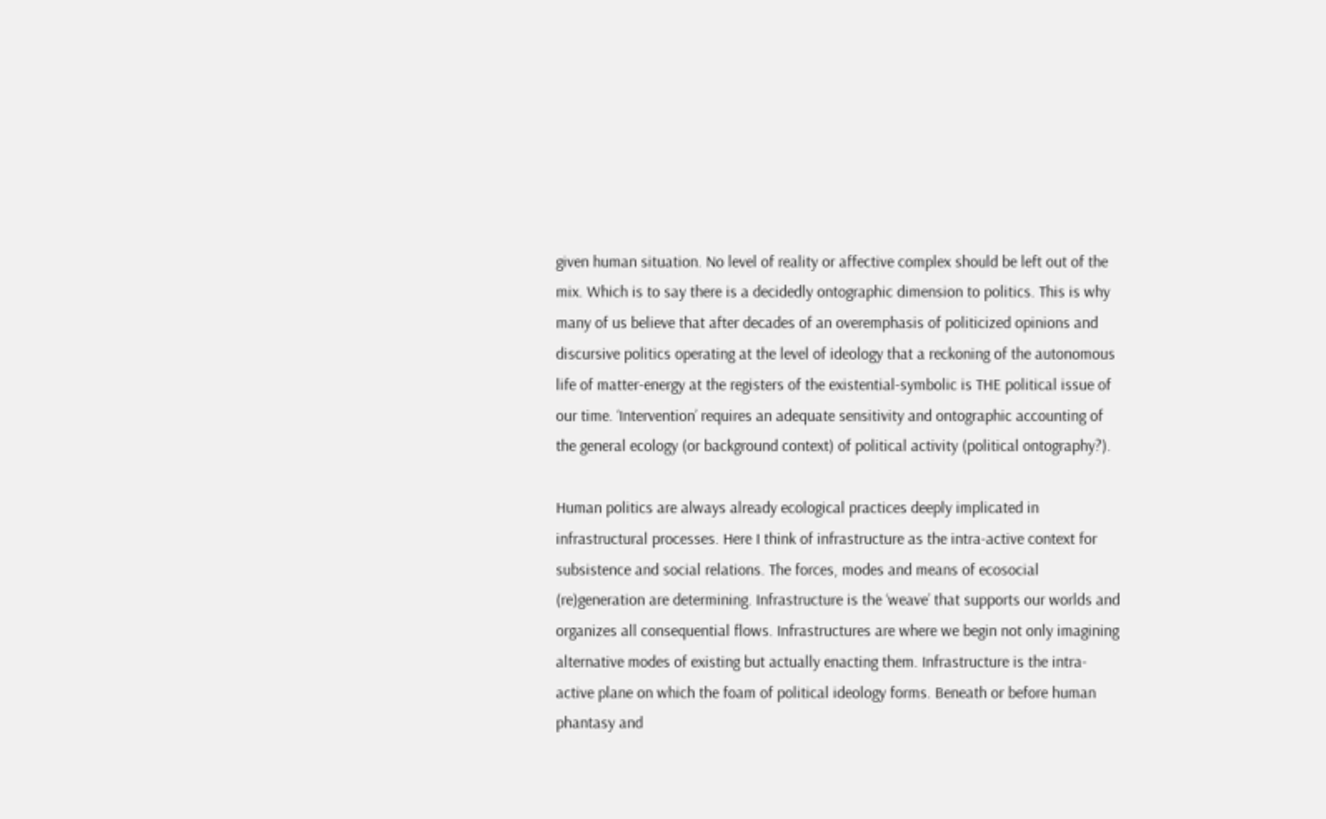given human situation. No level of reality or affective complex should be left out of the mix. Which is to say there is a decidedly ontographic dimension to politics. This is why many of us believe that after decades of an overemphasis of politicized opinions and discursive politics operating at the level of ideology that a reckoning of the autonomous life of matter-energy at the registers of the existential-symbolic is THE political issue of our time. ‘Intervention’ requires an adequate sensitivity and ontographic accounting of the general ecology (or background context) of political activity (political ontography?).

Human politics are always already ecological practices deeply implicated in infrastructural processes. Here I think of infrastructure as the intra-active context for subsistence and social relations. The forces, modes and means of ecosocial (re)generation are determining. Infrastructure is the ‘weave’ that supports our worlds and organizes all consequential flows. Infrastructures are where we begin not only imagining alternative modes of existing but actually enacting them. Infrastructure is the intra-active plane on which the foam of political ideology forms. Beneath or before human phantasy and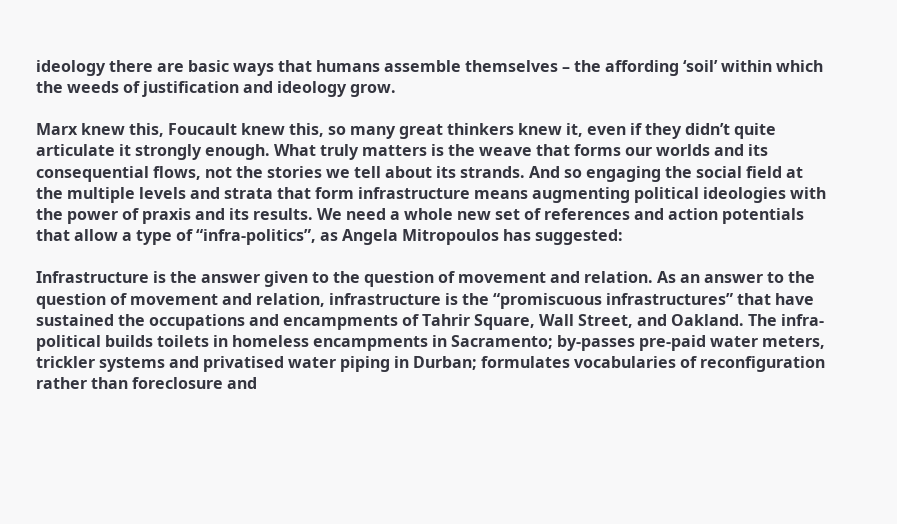ideology there are basic ways that humans assemble themselves – the affording ‘soil’ within which the weeds of justification and ideology grow.

Marx knew this, Foucault knew this, so many great thinkers knew it, even if they didn’t quite articulate it strongly enough. What truly matters is the weave that forms our worlds and its consequential flows, not the stories we tell about its strands. And so engaging the social field at the multiple levels and strata that form infrastructure means augmenting political ideologies with the power of praxis and its results. We need a whole new set of references and action potentials that allow a type of “infra-politics”, as Angela Mitropoulos has suggested:

Infrastructure is the answer given to the question of movement and relation. As an answer to the question of movement and relation, infrastructure is the “promiscuous infrastructures” that have sustained the occupations and encampments of Tahrir Square, Wall Street, and Oakland. The infra-political builds toilets in homeless encampments in Sacramento; by-passes pre-paid water meters, trickler systems and privatised water piping in Durban; formulates vocabularies of reconfiguration rather than foreclosure and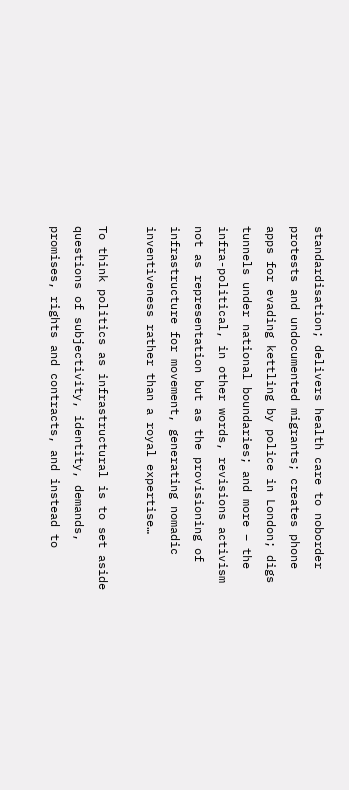standardisation; delivers health care to noborder protests and undocumented migrants; creates phone apps for evading kettling by police in London; digs tunnels under national boundaries; and more – the infra-political, in other words, revisions activism not as representation but as the provisioning of infrastructure for movement, generating nomadic inventiveness rather than a royal expertise…

To think politics as infrastructural is to set aside questions of subjectivity, identity, demands, promises, rights and contracts, and instead to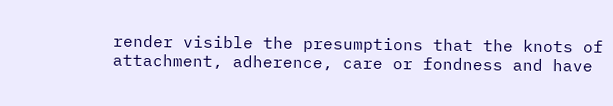render visible the presumptions that the knots of attachment, adherence, care or fondness and have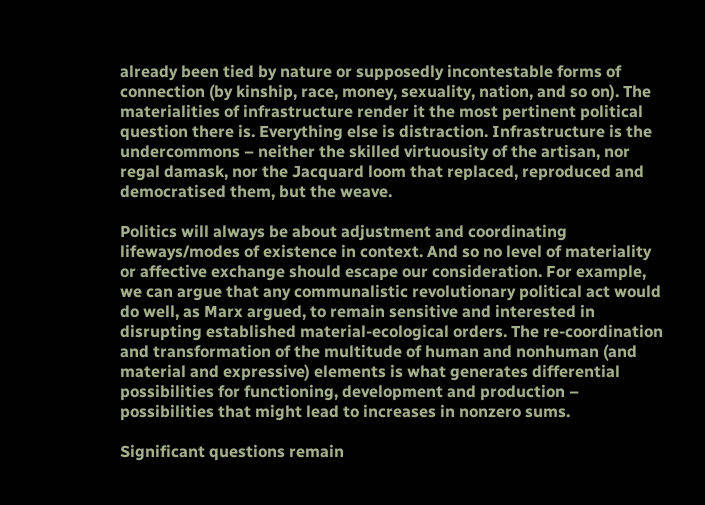already been tied by nature or supposedly incontestable forms of connection (by kinship, race, money, sexuality, nation, and so on). The materialities of infrastructure render it the most pertinent political question there is. Everything else is distraction. Infrastructure is the undercommons – neither the skilled virtuousity of the artisan, nor regal damask, nor the Jacquard loom that replaced, reproduced and democratised them, but the weave.

Politics will always be about adjustment and coordinating lifeways/modes of existence in context. And so no level of materiality or affective exchange should escape our consideration. For example, we can argue that any communalistic revolutionary political act would do well, as Marx argued, to remain sensitive and interested in disrupting established material-ecological orders. The re-coordination and transformation of the multitude of human and nonhuman (and material and expressive) elements is what generates differential possibilities for functioning, development and production – possibilities that might lead to increases in nonzero sums.

Significant questions remain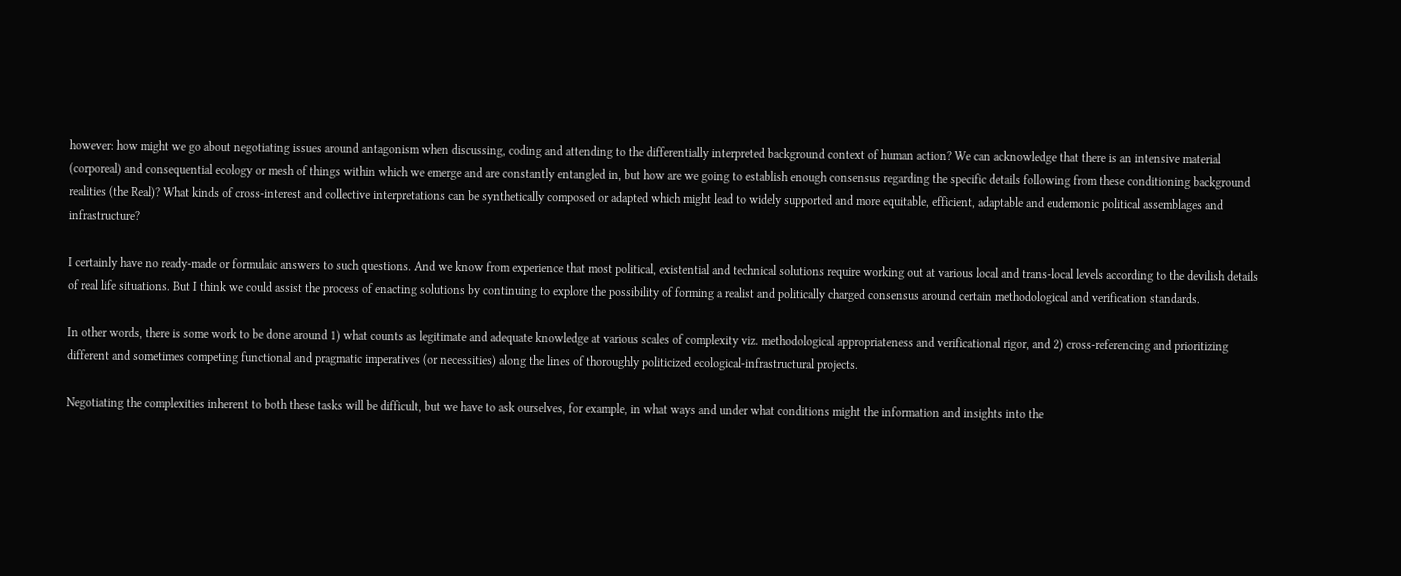however: how might we go about negotiating issues around antagonism when discussing, coding and attending to the differentially interpreted background context of human action? We can acknowledge that there is an intensive material (corporeal) and consequential ecology or mesh of things within which we emerge and are constantly entangled in, but how are we going to establish enough consensus regarding the specific details following from these conditioning background realities (the Real)? What kinds of cross-interest and collective interpretations can be synthetically composed or adapted which might lead to widely supported and more equitable, efficient, adaptable and eudemonic political assemblages and infrastructure?

I certainly have no ready-made or formulaic answers to such questions. And we know from experience that most political, existential and technical solutions require working out at various local and trans-local levels according to the devilish details of real life situations. But I think we could assist the process of enacting solutions by continuing to explore the possibility of forming a realist and politically charged consensus around certain methodological and verification standards.

In other words, there is some work to be done around 1) what counts as legitimate and adequate knowledge at various scales of complexity viz. methodological appropriateness and verificational rigor, and 2) cross-referencing and prioritizing different and sometimes competing functional and pragmatic imperatives (or necessities) along the lines of thoroughly politicized ecological-infrastructural projects.

Negotiating the complexities inherent to both these tasks will be difficult, but we have to ask ourselves, for example, in what ways and under what conditions might the information and insights into the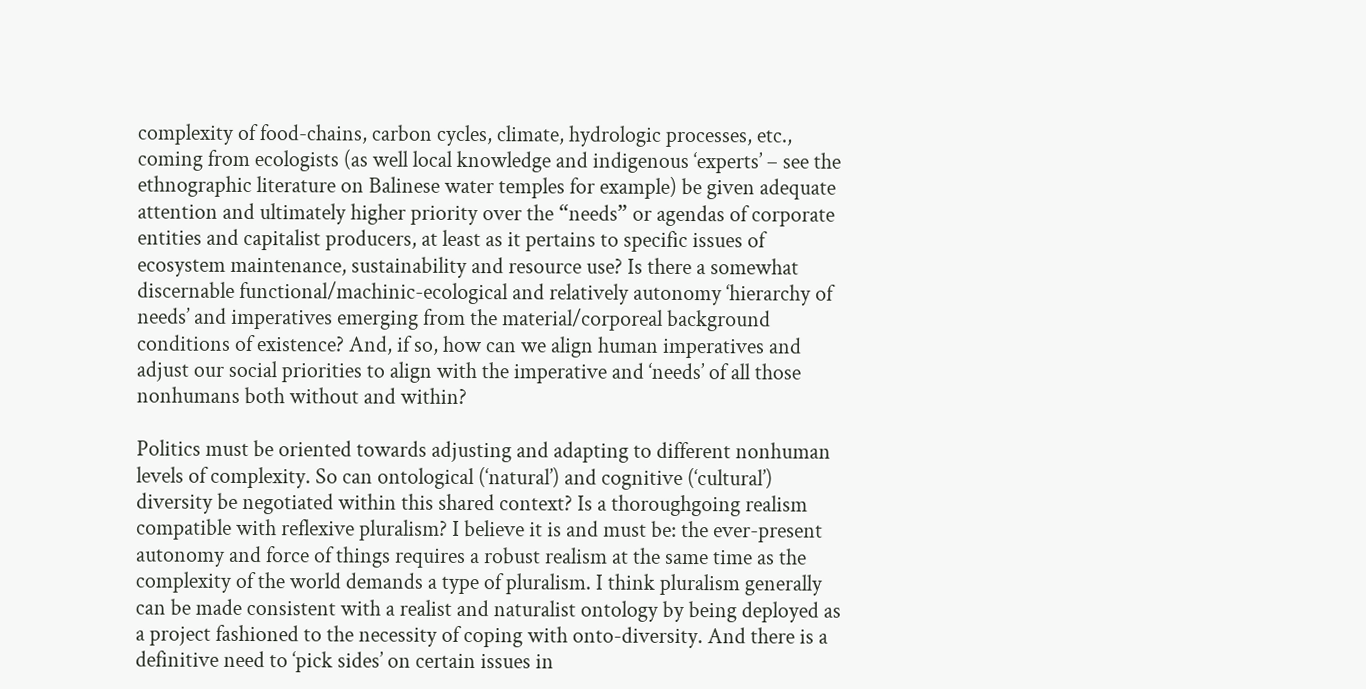complexity of food-chains, carbon cycles, climate, hydrologic processes, etc., coming from ecologists (as well local knowledge and indigenous ‘experts’ – see the ethnographic literature on Balinese water temples for example) be given adequate attention and ultimately higher priority over the “needs” or agendas of corporate entities and capitalist producers, at least as it pertains to specific issues of ecosystem maintenance, sustainability and resource use? Is there a somewhat discernable functional/machinic-ecological and relatively autonomy ‘hierarchy of needs’ and imperatives emerging from the material/corporeal background conditions of existence? And, if so, how can we align human imperatives and adjust our social priorities to align with the imperative and ‘needs’ of all those nonhumans both without and within?

Politics must be oriented towards adjusting and adapting to different nonhuman levels of complexity. So can ontological (‘natural’) and cognitive (‘cultural’) diversity be negotiated within this shared context? Is a thoroughgoing realism compatible with reflexive pluralism? I believe it is and must be: the ever-present autonomy and force of things requires a robust realism at the same time as the complexity of the world demands a type of pluralism. I think pluralism generally can be made consistent with a realist and naturalist ontology by being deployed as a project fashioned to the necessity of coping with onto-diversity. And there is a definitive need to ‘pick sides’ on certain issues in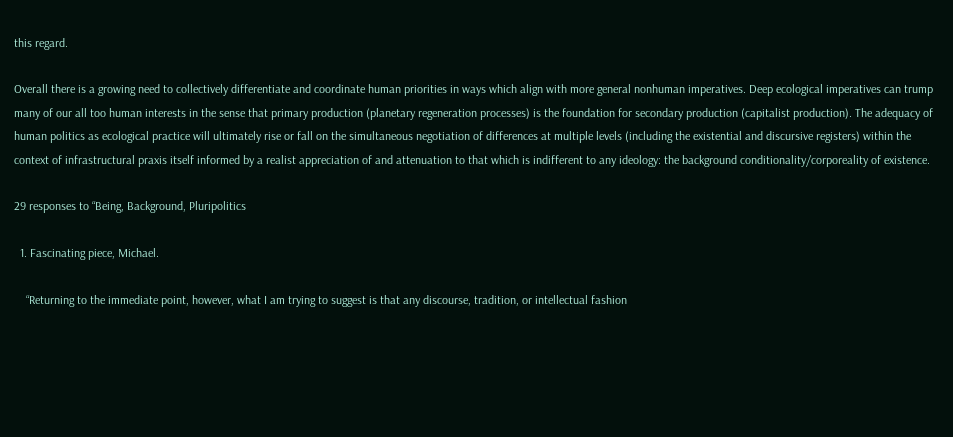this regard.

Overall there is a growing need to collectively differentiate and coordinate human priorities in ways which align with more general nonhuman imperatives. Deep ecological imperatives can trump many of our all too human interests in the sense that primary production (planetary regeneration processes) is the foundation for secondary production (capitalist production). The adequacy of human politics as ecological practice will ultimately rise or fall on the simultaneous negotiation of differences at multiple levels (including the existential and discursive registers) within the context of infrastructural praxis itself informed by a realist appreciation of and attenuation to that which is indifferent to any ideology: the background conditionality/corporeality of existence.

29 responses to “Being, Background, Pluripolitics

  1. Fascinating piece, Michael.

    “Returning to the immediate point, however, what I am trying to suggest is that any discourse, tradition, or intellectual fashion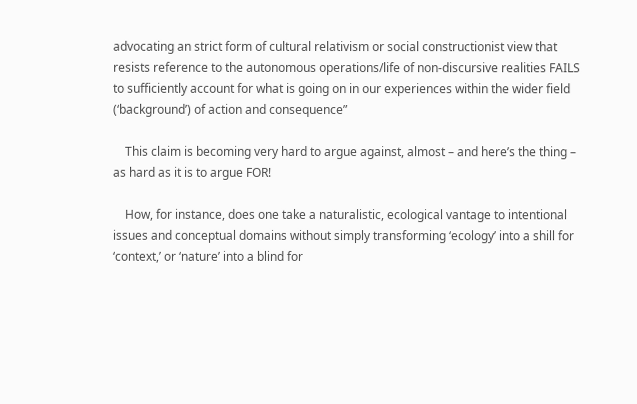advocating an strict form of cultural relativism or social constructionist view that resists reference to the autonomous operations/life of non-discursive realities FAILS to sufficiently account for what is going on in our experiences within the wider field (‘background’) of action and consequence”

    This claim is becoming very hard to argue against, almost – and here’s the thing – as hard as it is to argue FOR!

    How, for instance, does one take a naturalistic, ecological vantage to intentional issues and conceptual domains without simply transforming ‘ecology’ into a shill for ‘context,’ or ‘nature’ into a blind for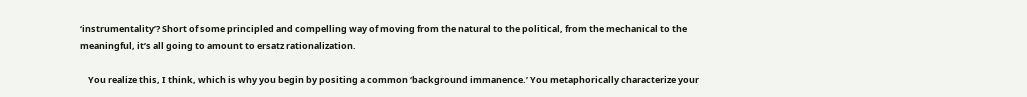‘instrumentality’? Short of some principled and compelling way of moving from the natural to the political, from the mechanical to the meaningful, it’s all going to amount to ersatz rationalization.

    You realize this, I think, which is why you begin by positing a common ‘background immanence.’ You metaphorically characterize your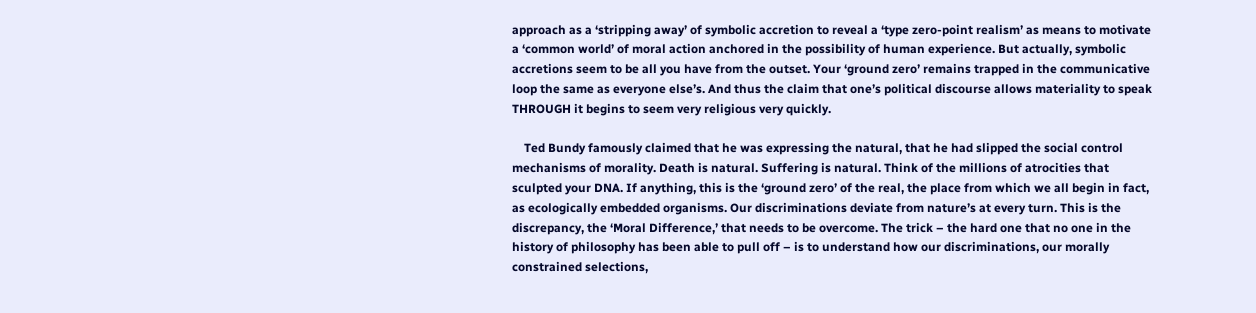approach as a ‘stripping away’ of symbolic accretion to reveal a ‘type zero-point realism’ as means to motivate a ‘common world’ of moral action anchored in the possibility of human experience. But actually, symbolic accretions seem to be all you have from the outset. Your ‘ground zero’ remains trapped in the communicative loop the same as everyone else’s. And thus the claim that one’s political discourse allows materiality to speak THROUGH it begins to seem very religious very quickly.

    Ted Bundy famously claimed that he was expressing the natural, that he had slipped the social control mechanisms of morality. Death is natural. Suffering is natural. Think of the millions of atrocities that sculpted your DNA. If anything, this is the ‘ground zero’ of the real, the place from which we all begin in fact, as ecologically embedded organisms. Our discriminations deviate from nature’s at every turn. This is the discrepancy, the ‘Moral Difference,’ that needs to be overcome. The trick – the hard one that no one in the history of philosophy has been able to pull off – is to understand how our discriminations, our morally constrained selections,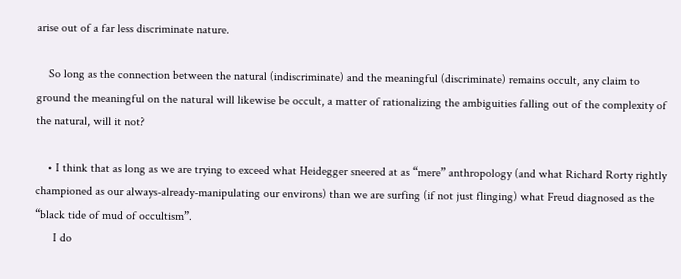arise out of a far less discriminate nature.

    So long as the connection between the natural (indiscriminate) and the meaningful (discriminate) remains occult, any claim to ground the meaningful on the natural will likewise be occult, a matter of rationalizing the ambiguities falling out of the complexity of the natural, will it not?

    • I think that as long as we are trying to exceed what Heidegger sneered at as “mere” anthropology (and what Richard Rorty rightly championed as our always-already-manipulating our environs) than we are surfing (if not just flinging) what Freud diagnosed as the “black tide of mud of occultism”.
      I do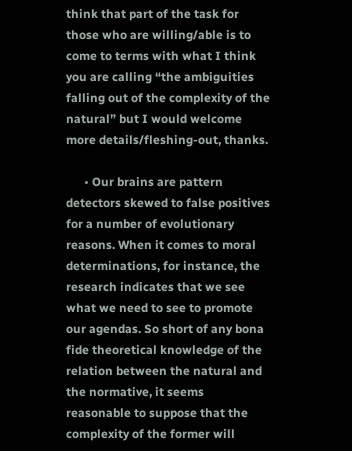think that part of the task for those who are willing/able is to come to terms with what I think you are calling “the ambiguities falling out of the complexity of the natural” but I would welcome more details/fleshing-out, thanks.

      • Our brains are pattern detectors skewed to false positives for a number of evolutionary reasons. When it comes to moral determinations, for instance, the research indicates that we see what we need to see to promote our agendas. So short of any bona fide theoretical knowledge of the relation between the natural and the normative, it seems reasonable to suppose that the complexity of the former will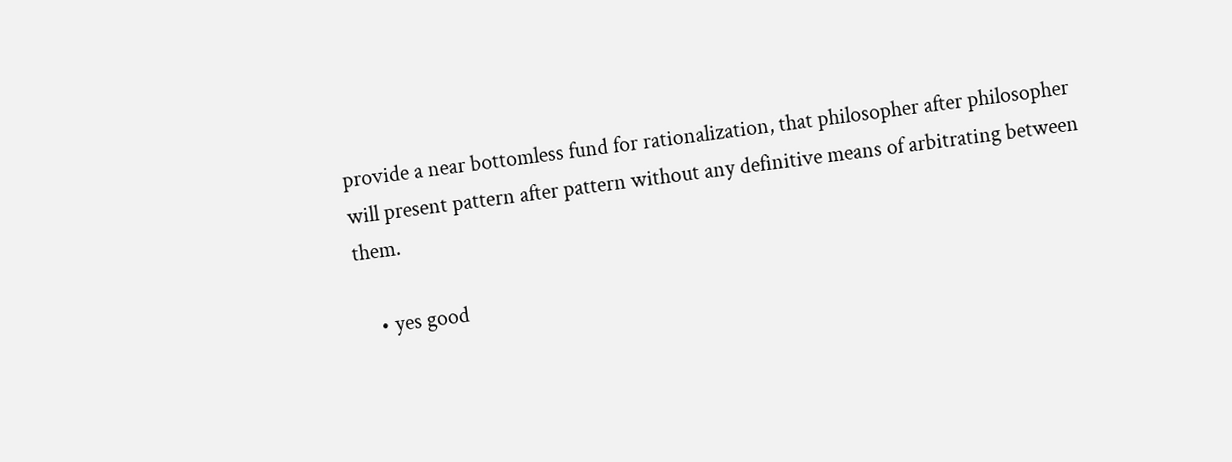provide a near bottomless fund for rationalization, that philosopher after philosopher will present pattern after pattern without any definitive means of arbitrating between them.

    • yes good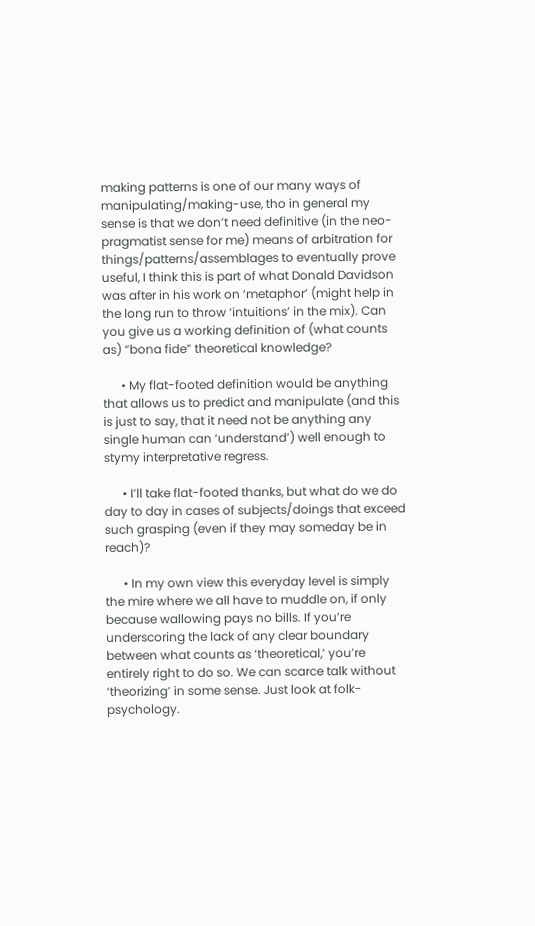making patterns is one of our many ways of manipulating/making-use, tho in general my sense is that we don’t need definitive (in the neo-pragmatist sense for me) means of arbitration for things/patterns/assemblages to eventually prove useful, I think this is part of what Donald Davidson was after in his work on ‘metaphor’ (might help in the long run to throw ‘intuitions’ in the mix). Can you give us a working definition of (what counts as) “bona fide” theoretical knowledge?

      • My flat-footed definition would be anything that allows us to predict and manipulate (and this is just to say, that it need not be anything any single human can ‘understand’) well enough to stymy interpretative regress.

      • I’ll take flat-footed thanks, but what do we do day to day in cases of subjects/doings that exceed such grasping (even if they may someday be in reach)?

      • In my own view this everyday level is simply the mire where we all have to muddle on, if only because wallowing pays no bills. If you’re underscoring the lack of any clear boundary between what counts as ‘theoretical,’ you’re entirely right to do so. We can scarce talk without ‘theorizing’ in some sense. Just look at folk-psychology.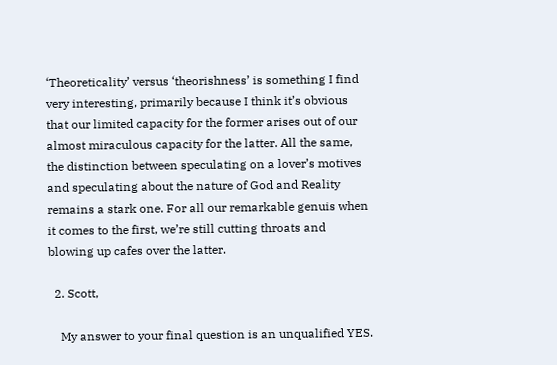‘Theoreticality’ versus ‘theorishness’ is something I find very interesting, primarily because I think it’s obvious that our limited capacity for the former arises out of our almost miraculous capacity for the latter. All the same, the distinction between speculating on a lover’s motives and speculating about the nature of God and Reality remains a stark one. For all our remarkable genuis when it comes to the first, we’re still cutting throats and blowing up cafes over the latter.

  2. Scott,

    My answer to your final question is an unqualified YES.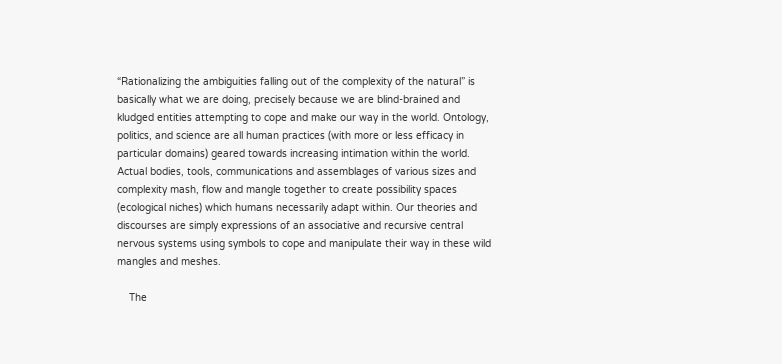“Rationalizing the ambiguities falling out of the complexity of the natural” is basically what we are doing, precisely because we are blind-brained and kludged entities attempting to cope and make our way in the world. Ontology, politics, and science are all human practices (with more or less efficacy in particular domains) geared towards increasing intimation within the world. Actual bodies, tools, communications and assemblages of various sizes and complexity mash, flow and mangle together to create possibility spaces (ecological niches) which humans necessarily adapt within. Our theories and discourses are simply expressions of an associative and recursive central nervous systems using symbols to cope and manipulate their way in these wild mangles and meshes.

    The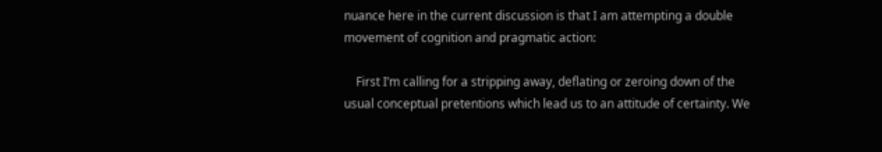nuance here in the current discussion is that I am attempting a double movement of cognition and pragmatic action:

    First I’m calling for a stripping away, deflating or zeroing down of the usual conceptual pretentions which lead us to an attitude of certainty. We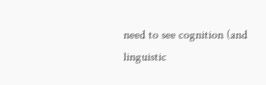need to see cognition (and linguistic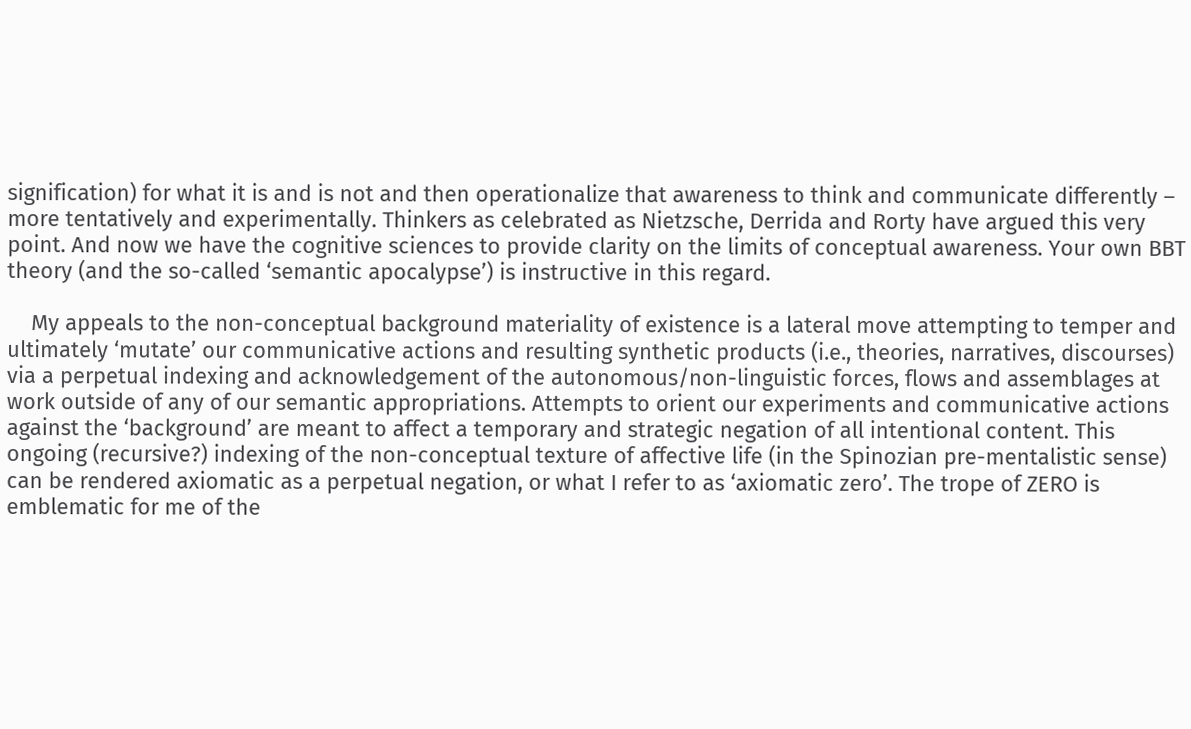signification) for what it is and is not and then operationalize that awareness to think and communicate differently – more tentatively and experimentally. Thinkers as celebrated as Nietzsche, Derrida and Rorty have argued this very point. And now we have the cognitive sciences to provide clarity on the limits of conceptual awareness. Your own BBT theory (and the so-called ‘semantic apocalypse’) is instructive in this regard.

    My appeals to the non-conceptual background materiality of existence is a lateral move attempting to temper and ultimately ‘mutate’ our communicative actions and resulting synthetic products (i.e., theories, narratives, discourses) via a perpetual indexing and acknowledgement of the autonomous/non-linguistic forces, flows and assemblages at work outside of any of our semantic appropriations. Attempts to orient our experiments and communicative actions against the ‘background’ are meant to affect a temporary and strategic negation of all intentional content. This ongoing (recursive?) indexing of the non-conceptual texture of affective life (in the Spinozian pre-mentalistic sense) can be rendered axiomatic as a perpetual negation, or what I refer to as ‘axiomatic zero’. The trope of ZERO is emblematic for me of the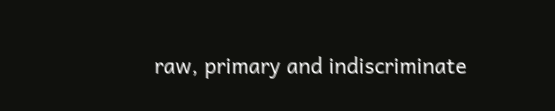raw, primary and indiscriminate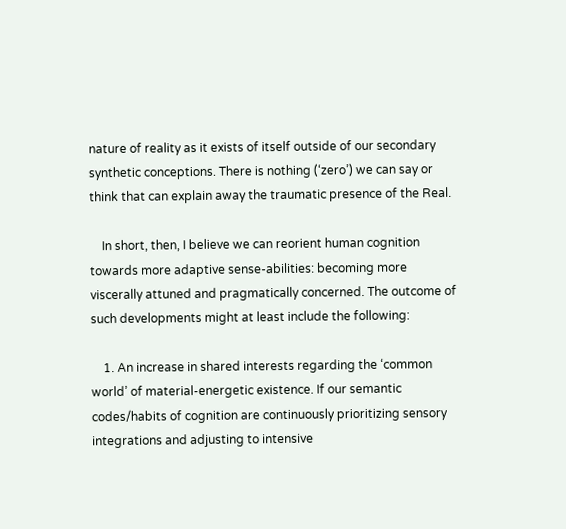nature of reality as it exists of itself outside of our secondary synthetic conceptions. There is nothing (‘zero’) we can say or think that can explain away the traumatic presence of the Real.

    In short, then, I believe we can reorient human cognition towards more adaptive sense-abilities: becoming more viscerally attuned and pragmatically concerned. The outcome of such developments might at least include the following:

    1. An increase in shared interests regarding the ‘common world’ of material-energetic existence. If our semantic codes/habits of cognition are continuously prioritizing sensory integrations and adjusting to intensive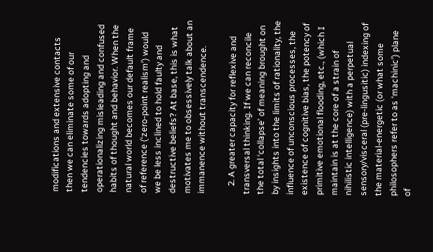modifications and extensive contacts then we can eliminate some of our tendencies towards adopting and operationalizing misleading and confused habits of thought and behavior. When the natural world becomes our default frame of reference (‘zero-point realism’) would we be less inclined to hold faulty and destructive beliefs? At base, this is what motivates me to obsessively talk about an immanence without transcendence.

    2. A greater capacity for reflexive and transversal thinking. If we can reconcile the total ‘collapse’ of meaning brought on by insights into the limits of rationality, the influence of unconscious processes, the existence of cognitive bias, the potency of primitive emotional flooding, etc., (which I maintain is at the core of a strain of nihilistic intelligence) with a perpetual sensory/visceral (pre-lingusitic) indexing of the material-energetic (or what some philosophers refer to as ‘machinic’) plane of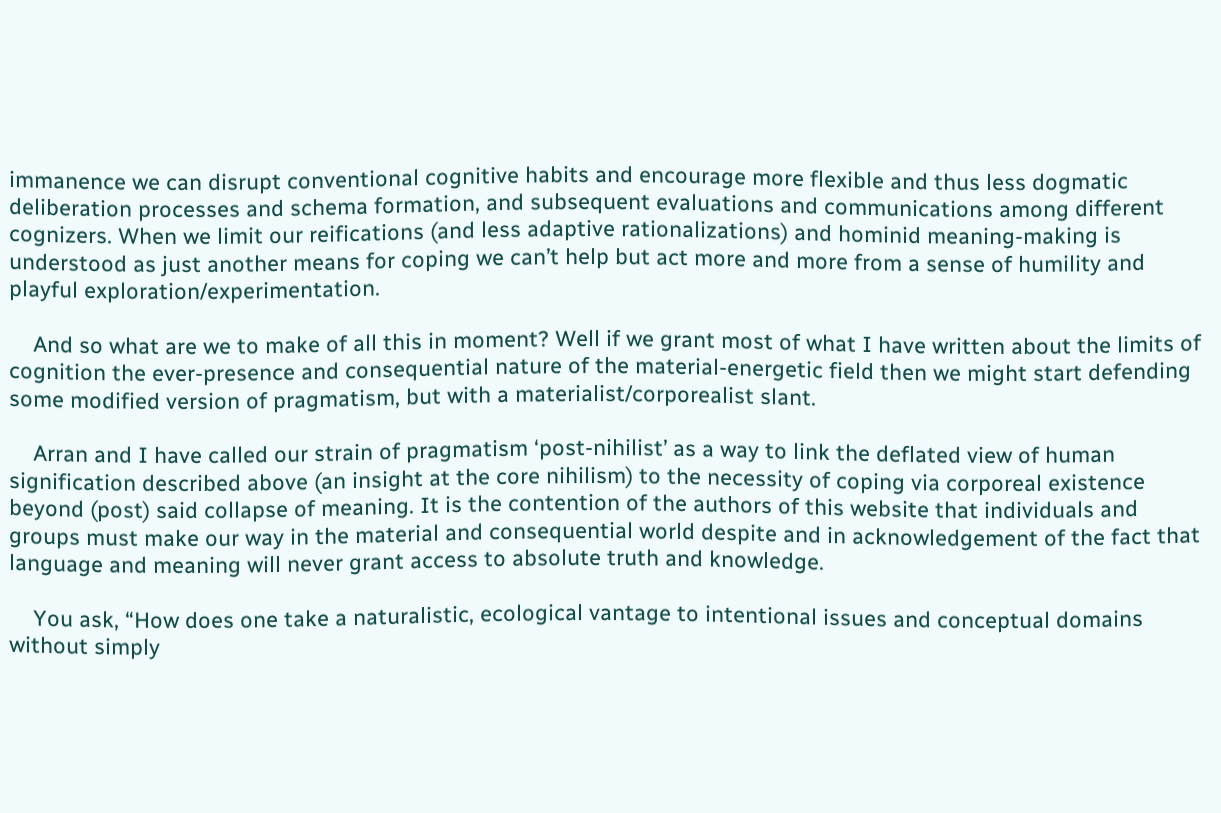immanence we can disrupt conventional cognitive habits and encourage more flexible and thus less dogmatic deliberation processes and schema formation, and subsequent evaluations and communications among different cognizers. When we limit our reifications (and less adaptive rationalizations) and hominid meaning-making is understood as just another means for coping we can’t help but act more and more from a sense of humility and playful exploration/experimentation.

    And so what are we to make of all this in moment? Well if we grant most of what I have written about the limits of cognition the ever-presence and consequential nature of the material-energetic field then we might start defending some modified version of pragmatism, but with a materialist/corporealist slant.

    Arran and I have called our strain of pragmatism ‘post-nihilist’ as a way to link the deflated view of human signification described above (an insight at the core nihilism) to the necessity of coping via corporeal existence beyond (post) said collapse of meaning. It is the contention of the authors of this website that individuals and groups must make our way in the material and consequential world despite and in acknowledgement of the fact that language and meaning will never grant access to absolute truth and knowledge.

    You ask, “How does one take a naturalistic, ecological vantage to intentional issues and conceptual domains without simply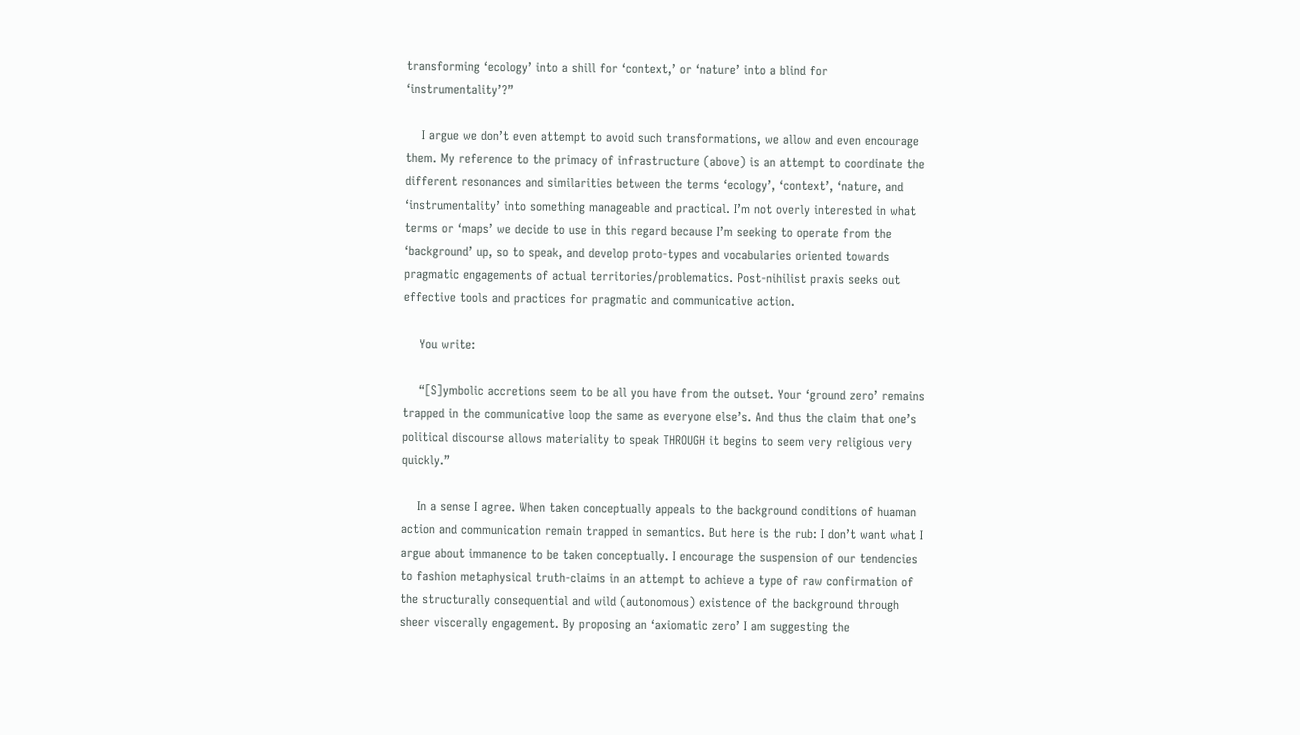transforming ‘ecology’ into a shill for ‘context,’ or ‘nature’ into a blind for ‘instrumentality’?”

    I argue we don’t even attempt to avoid such transformations, we allow and even encourage them. My reference to the primacy of infrastructure (above) is an attempt to coordinate the different resonances and similarities between the terms ‘ecology’, ‘context’, ‘nature, and ‘instrumentality’ into something manageable and practical. I’m not overly interested in what terms or ‘maps’ we decide to use in this regard because I’m seeking to operate from the ‘background’ up, so to speak, and develop proto-types and vocabularies oriented towards pragmatic engagements of actual territories/problematics. Post-nihilist praxis seeks out effective tools and practices for pragmatic and communicative action.

    You write:

    “[S]ymbolic accretions seem to be all you have from the outset. Your ‘ground zero’ remains trapped in the communicative loop the same as everyone else’s. And thus the claim that one’s political discourse allows materiality to speak THROUGH it begins to seem very religious very quickly.”

    In a sense I agree. When taken conceptually appeals to the background conditions of huaman action and communication remain trapped in semantics. But here is the rub: I don’t want what I argue about immanence to be taken conceptually. I encourage the suspension of our tendencies to fashion metaphysical truth-claims in an attempt to achieve a type of raw confirmation of the structurally consequential and wild (autonomous) existence of the background through sheer viscerally engagement. By proposing an ‘axiomatic zero’ I am suggesting the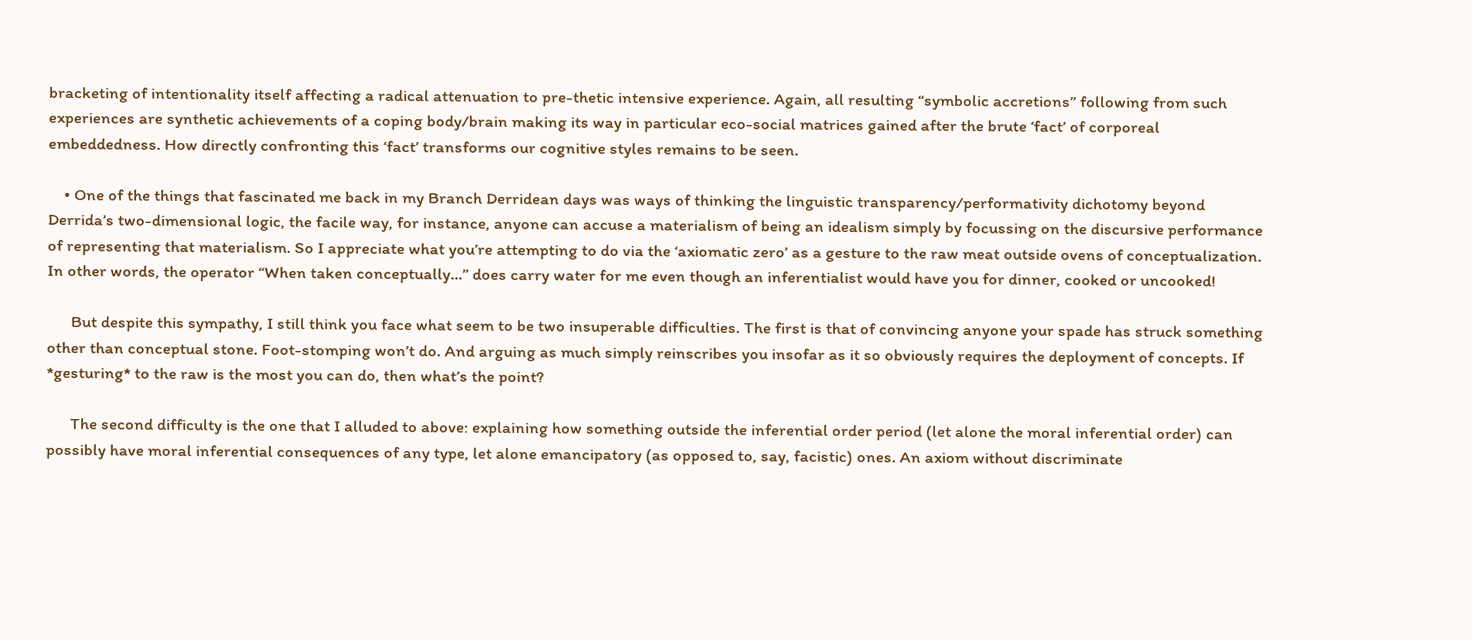bracketing of intentionality itself affecting a radical attenuation to pre-thetic intensive experience. Again, all resulting “symbolic accretions” following from such experiences are synthetic achievements of a coping body/brain making its way in particular eco-social matrices gained after the brute ‘fact’ of corporeal embeddedness. How directly confronting this ‘fact’ transforms our cognitive styles remains to be seen.

    • One of the things that fascinated me back in my Branch Derridean days was ways of thinking the linguistic transparency/performativity dichotomy beyond Derrida’s two-dimensional logic, the facile way, for instance, anyone can accuse a materialism of being an idealism simply by focussing on the discursive performance of representing that materialism. So I appreciate what you’re attempting to do via the ‘axiomatic zero’ as a gesture to the raw meat outside ovens of conceptualization. In other words, the operator “When taken conceptually…” does carry water for me even though an inferentialist would have you for dinner, cooked or uncooked!

      But despite this sympathy, I still think you face what seem to be two insuperable difficulties. The first is that of convincing anyone your spade has struck something other than conceptual stone. Foot-stomping won’t do. And arguing as much simply reinscribes you insofar as it so obviously requires the deployment of concepts. If *gesturing* to the raw is the most you can do, then what’s the point?

      The second difficulty is the one that I alluded to above: explaining how something outside the inferential order period (let alone the moral inferential order) can possibly have moral inferential consequences of any type, let alone emancipatory (as opposed to, say, facistic) ones. An axiom without discriminate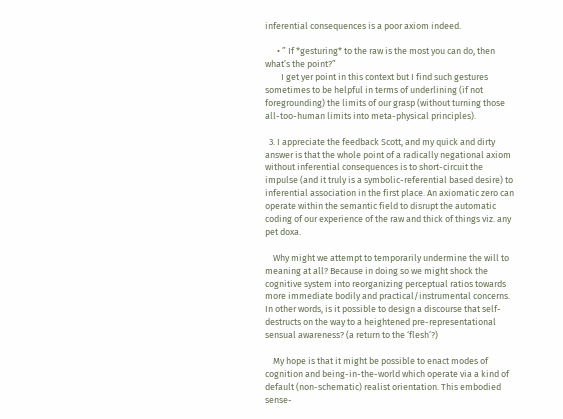inferential consequences is a poor axiom indeed.

      • ” If *gesturing* to the raw is the most you can do, then what’s the point?”
        I get yer point in this context but I find such gestures sometimes to be helpful in terms of underlining (if not foregrounding) the limits of our grasp (without turning those all-too-human limits into meta-physical principles).

  3. I appreciate the feedback Scott, and my quick and dirty answer is that the whole point of a radically negational axiom without inferential consequences is to short-circuit the impulse (and it truly is a symbolic-referential based desire) to inferential association in the first place. An axiomatic zero can operate within the semantic field to disrupt the automatic coding of our experience of the raw and thick of things viz. any pet doxa.

    Why might we attempt to temporarily undermine the will to meaning at all? Because in doing so we might shock the cognitive system into reorganizing perceptual ratios towards more immediate bodily and practical/instrumental concerns. In other words, is it possible to design a discourse that self-destructs on the way to a heightened pre-representational sensual awareness? (a return to the ‘flesh’?)

    My hope is that it might be possible to enact modes of cognition and being-in-the-world which operate via a kind of default (non-schematic) realist orientation. This embodied sense-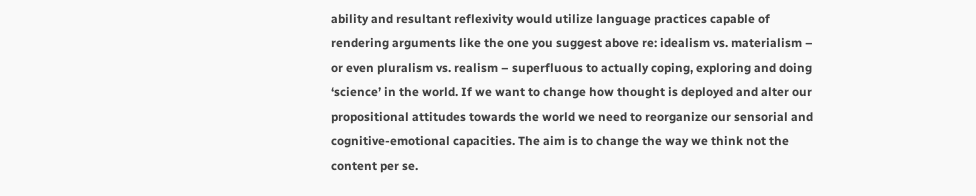ability and resultant reflexivity would utilize language practices capable of rendering arguments like the one you suggest above re: idealism vs. materialism – or even pluralism vs. realism – superfluous to actually coping, exploring and doing ‘science’ in the world. If we want to change how thought is deployed and alter our propositional attitudes towards the world we need to reorganize our sensorial and cognitive-emotional capacities. The aim is to change the way we think not the content per se.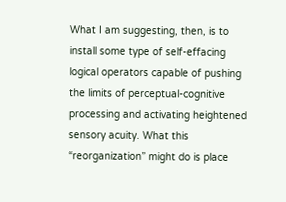What I am suggesting, then, is to install some type of self-effacing logical operators capable of pushing the limits of perceptual-cognitive processing and activating heightened sensory acuity. What this “reorganization” might do is place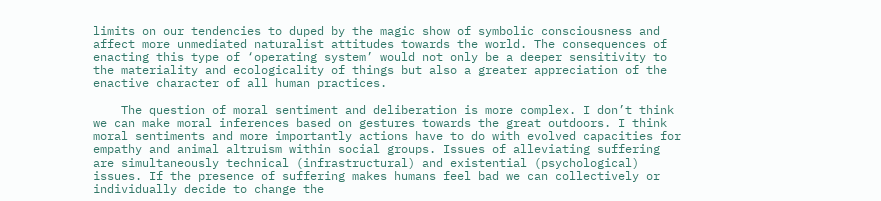limits on our tendencies to duped by the magic show of symbolic consciousness and affect more unmediated naturalist attitudes towards the world. The consequences of enacting this type of ‘operating system’ would not only be a deeper sensitivity to the materiality and ecologicality of things but also a greater appreciation of the enactive character of all human practices.

    The question of moral sentiment and deliberation is more complex. I don’t think we can make moral inferences based on gestures towards the great outdoors. I think moral sentiments and more importantly actions have to do with evolved capacities for empathy and animal altruism within social groups. Issues of alleviating suffering are simultaneously technical (infrastructural) and existential (psychological) issues. If the presence of suffering makes humans feel bad we can collectively or individually decide to change the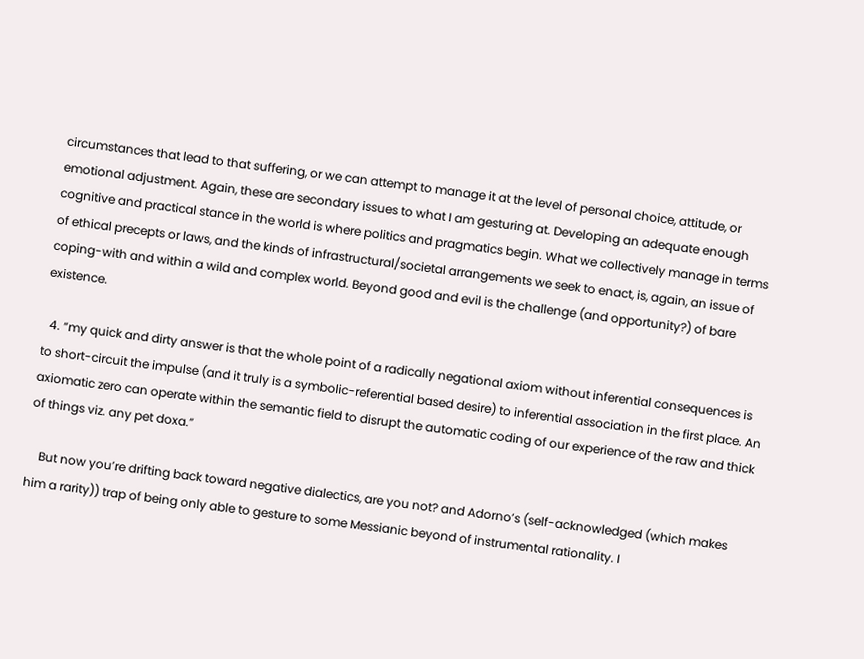circumstances that lead to that suffering, or we can attempt to manage it at the level of personal choice, attitude, or emotional adjustment. Again, these are secondary issues to what I am gesturing at. Developing an adequate enough cognitive and practical stance in the world is where politics and pragmatics begin. What we collectively manage in terms of ethical precepts or laws, and the kinds of infrastructural/societal arrangements we seek to enact, is, again, an issue of coping-with and within a wild and complex world. Beyond good and evil is the challenge (and opportunity?) of bare existence.

  4. “my quick and dirty answer is that the whole point of a radically negational axiom without inferential consequences is to short-circuit the impulse (and it truly is a symbolic-referential based desire) to inferential association in the first place. An axiomatic zero can operate within the semantic field to disrupt the automatic coding of our experience of the raw and thick of things viz. any pet doxa.”

    But now you’re drifting back toward negative dialectics, are you not? and Adorno’s (self-acknowledged (which makes him a rarity)) trap of being only able to gesture to some Messianic beyond of instrumental rationality. I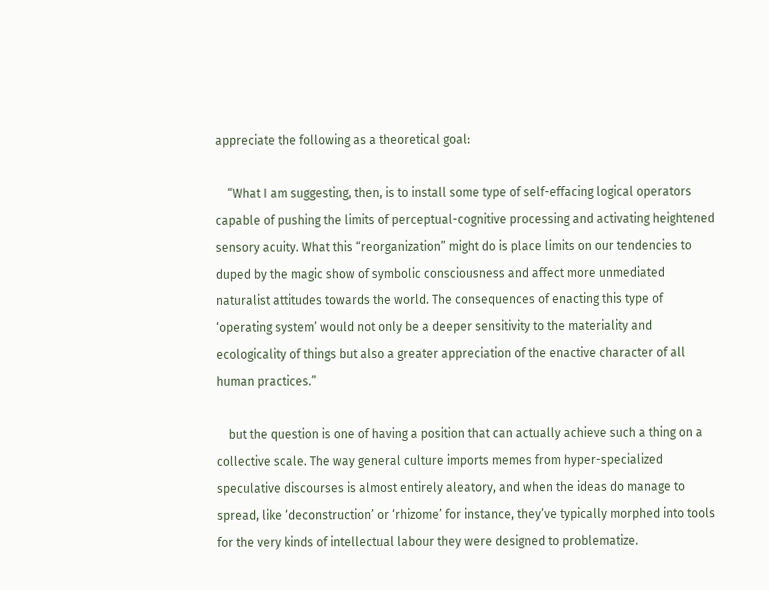appreciate the following as a theoretical goal:

    “What I am suggesting, then, is to install some type of self-effacing logical operators capable of pushing the limits of perceptual-cognitive processing and activating heightened sensory acuity. What this “reorganization” might do is place limits on our tendencies to duped by the magic show of symbolic consciousness and affect more unmediated naturalist attitudes towards the world. The consequences of enacting this type of ‘operating system’ would not only be a deeper sensitivity to the materiality and ecologicality of things but also a greater appreciation of the enactive character of all human practices.”

    but the question is one of having a position that can actually achieve such a thing on a collective scale. The way general culture imports memes from hyper-specialized speculative discourses is almost entirely aleatory, and when the ideas do manage to spread, like ‘deconstruction’ or ‘rhizome’ for instance, they’ve typically morphed into tools for the very kinds of intellectual labour they were designed to problematize.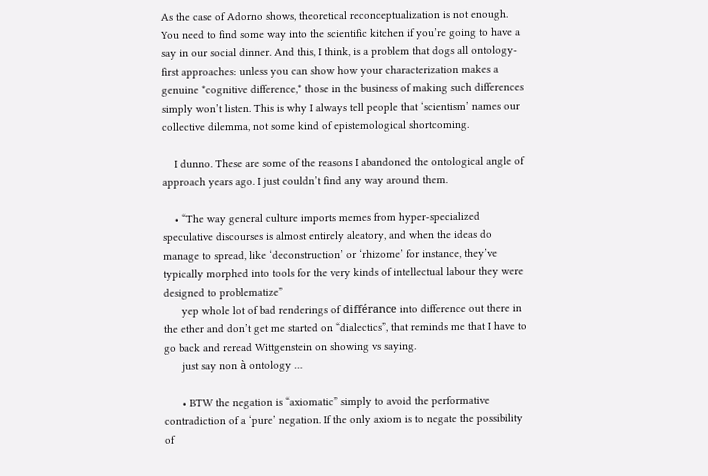As the case of Adorno shows, theoretical reconceptualization is not enough. You need to find some way into the scientific kitchen if you’re going to have a say in our social dinner. And this, I think, is a problem that dogs all ontology-first approaches: unless you can show how your characterization makes a genuine *cognitive difference,* those in the business of making such differences simply won’t listen. This is why I always tell people that ‘scientism’ names our collective dilemma, not some kind of epistemological shortcoming.

    I dunno. These are some of the reasons I abandoned the ontological angle of approach years ago. I just couldn’t find any way around them.

    • “The way general culture imports memes from hyper-specialized speculative discourses is almost entirely aleatory, and when the ideas do manage to spread, like ‘deconstruction’ or ‘rhizome’ for instance, they’ve typically morphed into tools for the very kinds of intellectual labour they were designed to problematize”
      yep whole lot of bad renderings of différance into difference out there in the ether and don’t get me started on “dialectics”, that reminds me that I have to go back and reread Wittgenstein on showing vs saying.
      just say non à ontology …

      • BTW the negation is “axiomatic” simply to avoid the performative contradiction of a ‘pure’ negation. If the only axiom is to negate the possibility of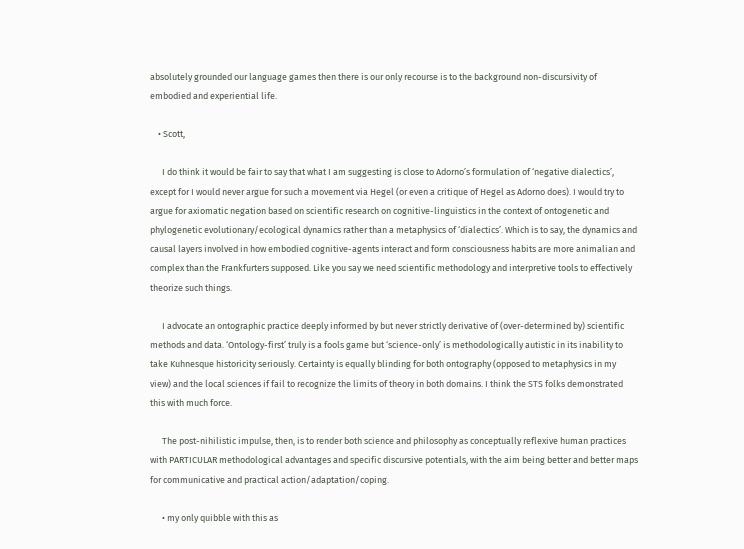absolutely grounded our language games then there is our only recourse is to the background non-discursivity of embodied and experiential life.

    • Scott,

      I do think it would be fair to say that what I am suggesting is close to Adorno’s formulation of ‘negative dialectics’, except for I would never argue for such a movement via Hegel (or even a critique of Hegel as Adorno does). I would try to argue for axiomatic negation based on scientific research on cognitive-linguistics in the context of ontogenetic and phylogenetic evolutionary/ecological dynamics rather than a metaphysics of ‘dialectics’. Which is to say, the dynamics and causal layers involved in how embodied cognitive-agents interact and form consciousness habits are more animalian and complex than the Frankfurters supposed. Like you say we need scientific methodology and interpretive tools to effectively theorize such things.

      I advocate an ontographic practice deeply informed by but never strictly derivative of (over-determined by) scientific methods and data. ‘Ontology-first’ truly is a fools game but ‘science-only’ is methodologically autistic in its inability to take Kuhnesque historicity seriously. Certainty is equally blinding for both ontography (opposed to metaphysics in my view) and the local sciences if fail to recognize the limits of theory in both domains. I think the STS folks demonstrated this with much force.

      The post-nihilistic impulse, then, is to render both science and philosophy as conceptually reflexive human practices with PARTICULAR methodological advantages and specific discursive potentials, with the aim being better and better maps for communicative and practical action/adaptation/coping.

      • my only quibble with this as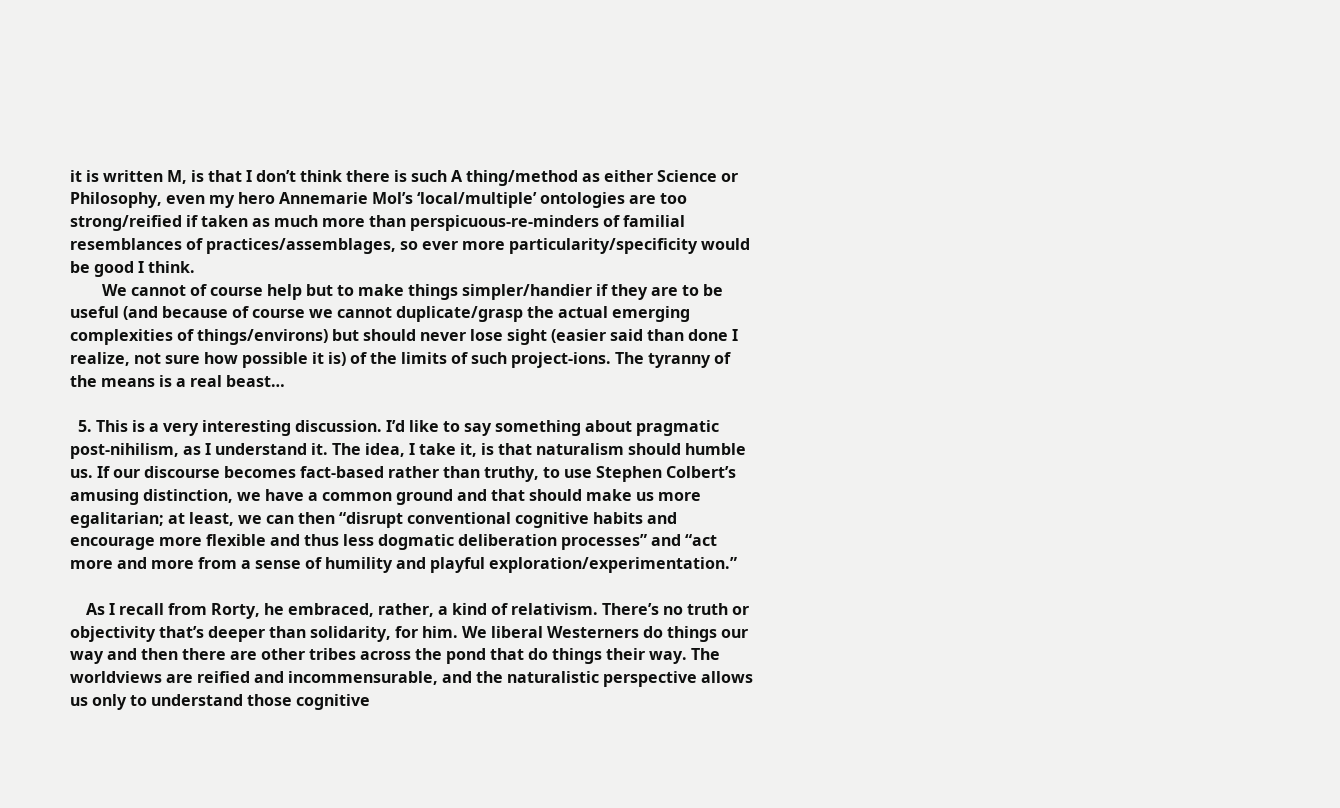it is written M, is that I don’t think there is such A thing/method as either Science or Philosophy, even my hero Annemarie Mol’s ‘local/multiple’ ontologies are too strong/reified if taken as much more than perspicuous-re-minders of familial resemblances of practices/assemblages, so ever more particularity/specificity would be good I think.
        We cannot of course help but to make things simpler/handier if they are to be useful (and because of course we cannot duplicate/grasp the actual emerging complexities of things/environs) but should never lose sight (easier said than done I realize, not sure how possible it is) of the limits of such project-ions. The tyranny of the means is a real beast…

  5. This is a very interesting discussion. I’d like to say something about pragmatic post-nihilism, as I understand it. The idea, I take it, is that naturalism should humble us. If our discourse becomes fact-based rather than truthy, to use Stephen Colbert’s amusing distinction, we have a common ground and that should make us more egalitarian; at least, we can then “disrupt conventional cognitive habits and encourage more flexible and thus less dogmatic deliberation processes” and “act more and more from a sense of humility and playful exploration/experimentation.”

    As I recall from Rorty, he embraced, rather, a kind of relativism. There’s no truth or objectivity that’s deeper than solidarity, for him. We liberal Westerners do things our way and then there are other tribes across the pond that do things their way. The worldviews are reified and incommensurable, and the naturalistic perspective allows us only to understand those cognitive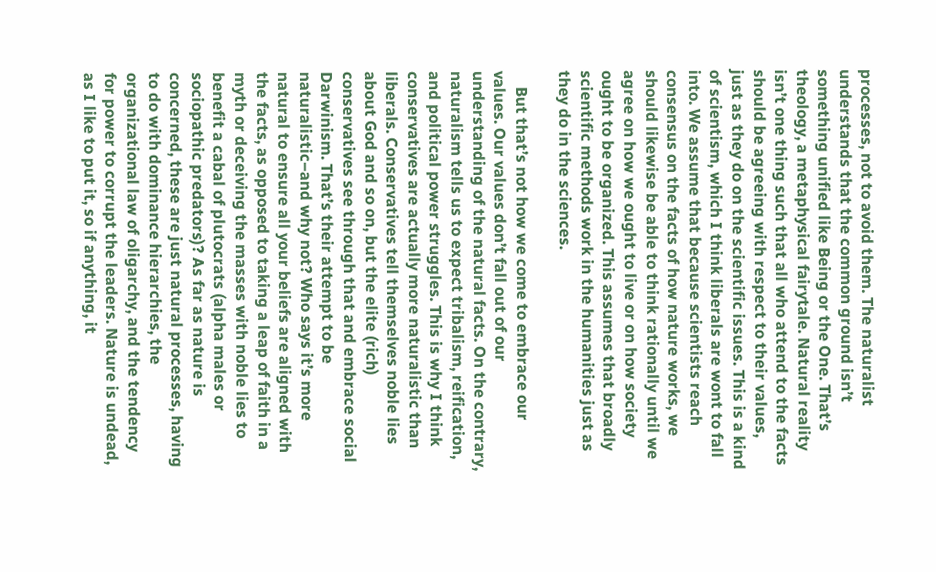processes, not to avoid them. The naturalist understands that the common ground isn’t something unified like Being or the One. That’s theology, a metaphysical fairytale. Natural reality isn’t one thing such that all who attend to the facts should be agreeing with respect to their values, just as they do on the scientific issues. This is a kind of scientism, which I think liberals are wont to fall into. We assume that because scientists reach consensus on the facts of how nature works, we should likewise be able to think rationally until we agree on how we ought to live or on how society ought to be organized. This assumes that broadly scientific methods work in the humanities just as they do in the sciences.

    But that’s not how we come to embrace our values. Our values don’t fall out of our understanding of the natural facts. On the contrary, naturalism tells us to expect tribalism, reification, and political power struggles. This is why I think conservatives are actually more naturalistic than liberals. Conservatives tell themselves noble lies about God and so on, but the elite (rich) conservatives see through that and embrace social Darwinism. That’s their attempt to be naturalistic–and why not? Who says it’s more natural to ensure all your beliefs are aligned with the facts, as opposed to taking a leap of faith in a myth or deceiving the masses with noble lies to benefit a cabal of plutocrats (alpha males or sociopathic predators)? As far as nature is concerned, these are just natural processes, having to do with dominance hierarchies, the organizational law of oligarchy, and the tendency for power to corrupt the leaders. Nature is undead, as I like to put it, so if anything, it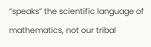“speaks” the scientific language of mathematics, not our tribal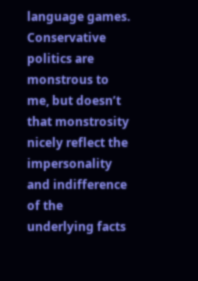language games. Conservative politics are monstrous to me, but doesn’t that monstrosity nicely reflect the impersonality and indifference of the underlying facts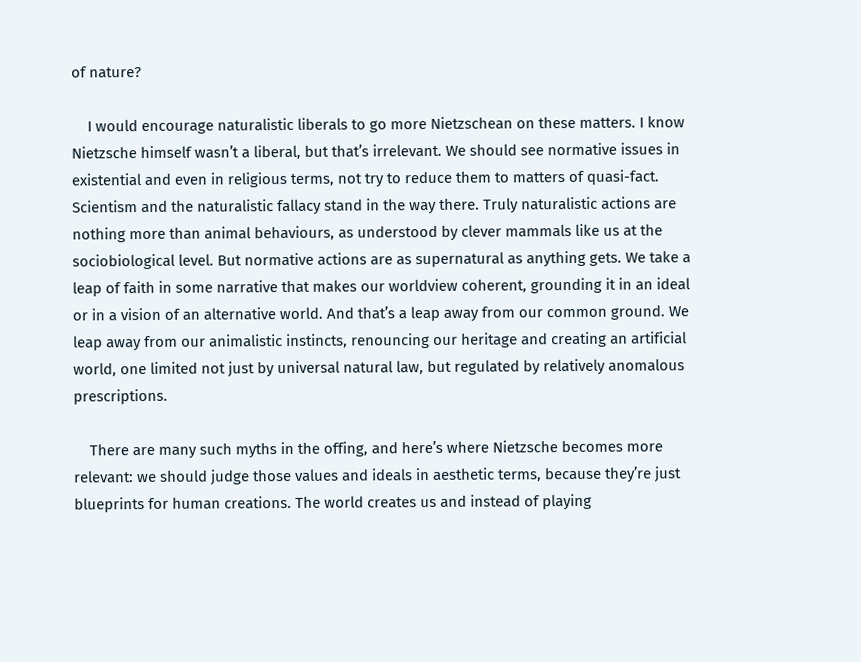of nature?

    I would encourage naturalistic liberals to go more Nietzschean on these matters. I know Nietzsche himself wasn’t a liberal, but that’s irrelevant. We should see normative issues in existential and even in religious terms, not try to reduce them to matters of quasi-fact. Scientism and the naturalistic fallacy stand in the way there. Truly naturalistic actions are nothing more than animal behaviours, as understood by clever mammals like us at the sociobiological level. But normative actions are as supernatural as anything gets. We take a leap of faith in some narrative that makes our worldview coherent, grounding it in an ideal or in a vision of an alternative world. And that’s a leap away from our common ground. We leap away from our animalistic instincts, renouncing our heritage and creating an artificial world, one limited not just by universal natural law, but regulated by relatively anomalous prescriptions.

    There are many such myths in the offing, and here’s where Nietzsche becomes more relevant: we should judge those values and ideals in aesthetic terms, because they’re just blueprints for human creations. The world creates us and instead of playing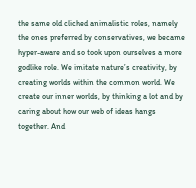the same old cliched animalistic roles, namely the ones preferred by conservatives, we became hyper-aware and so took upon ourselves a more godlike role. We imitate nature’s creativity, by creating worlds within the common world. We create our inner worlds, by thinking a lot and by caring about how our web of ideas hangs together. And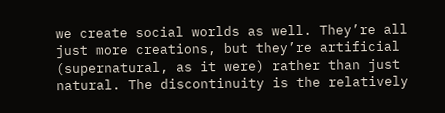we create social worlds as well. They’re all just more creations, but they’re artificial (supernatural, as it were) rather than just natural. The discontinuity is the relatively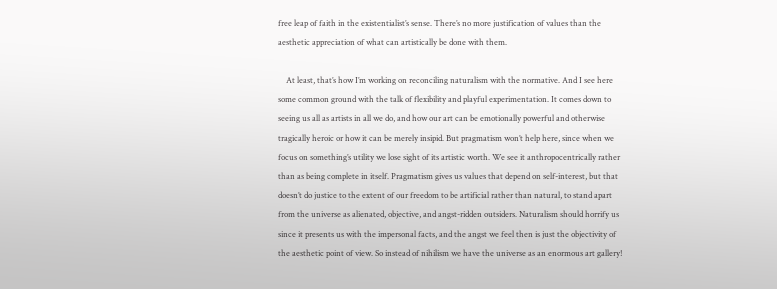free leap of faith in the existentialist’s sense. There’s no more justification of values than the aesthetic appreciation of what can artistically be done with them.

    At least, that’s how I’m working on reconciling naturalism with the normative. And I see here some common ground with the talk of flexibility and playful experimentation. It comes down to seeing us all as artists in all we do, and how our art can be emotionally powerful and otherwise tragically heroic or how it can be merely insipid. But pragmatism won’t help here, since when we focus on something’s utility we lose sight of its artistic worth. We see it anthropocentrically rather than as being complete in itself. Pragmatism gives us values that depend on self-interest, but that doesn’t do justice to the extent of our freedom to be artificial rather than natural, to stand apart from the universe as alienated, objective, and angst-ridden outsiders. Naturalism should horrify us since it presents us with the impersonal facts, and the angst we feel then is just the objectivity of the aesthetic point of view. So instead of nihilism we have the universe as an enormous art gallery!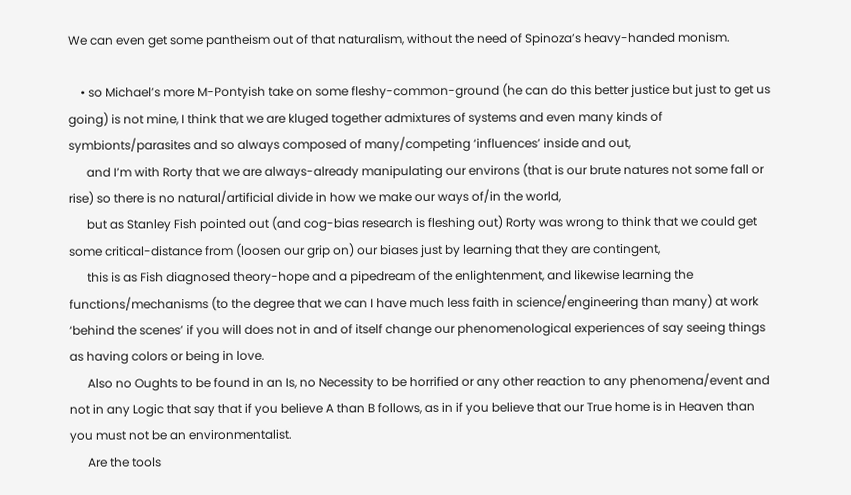We can even get some pantheism out of that naturalism, without the need of Spinoza’s heavy-handed monism.

    • so Michael’s more M-Pontyish take on some fleshy-common-ground (he can do this better justice but just to get us going) is not mine, I think that we are kluged together admixtures of systems and even many kinds of symbionts/parasites and so always composed of many/competing ‘influences’ inside and out,
      and I’m with Rorty that we are always-already manipulating our environs (that is our brute natures not some fall or rise) so there is no natural/artificial divide in how we make our ways of/in the world,
      but as Stanley Fish pointed out (and cog-bias research is fleshing out) Rorty was wrong to think that we could get some critical-distance from (loosen our grip on) our biases just by learning that they are contingent,
      this is as Fish diagnosed theory-hope and a pipedream of the enlightenment, and likewise learning the functions/mechanisms (to the degree that we can I have much less faith in science/engineering than many) at work ‘behind the scenes’ if you will does not in and of itself change our phenomenological experiences of say seeing things as having colors or being in love.
      Also no Oughts to be found in an Is, no Necessity to be horrified or any other reaction to any phenomena/event and not in any Logic that say that if you believe A than B follows, as in if you believe that our True home is in Heaven than you must not be an environmentalist.
      Are the tools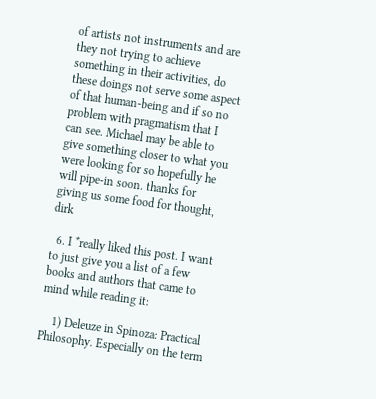of artists not instruments and are they not trying to achieve something in their activities, do these doings not serve some aspect of that human-being and if so no problem with pragmatism that I can see. Michael may be able to give something closer to what you were looking for so hopefully he will pipe-in soon. thanks for giving us some food for thought, dirk

  6. I *really liked this post. I want to just give you a list of a few books and authors that came to mind while reading it:

    1) Deleuze in Spinoza: Practical Philosophy. Especially on the term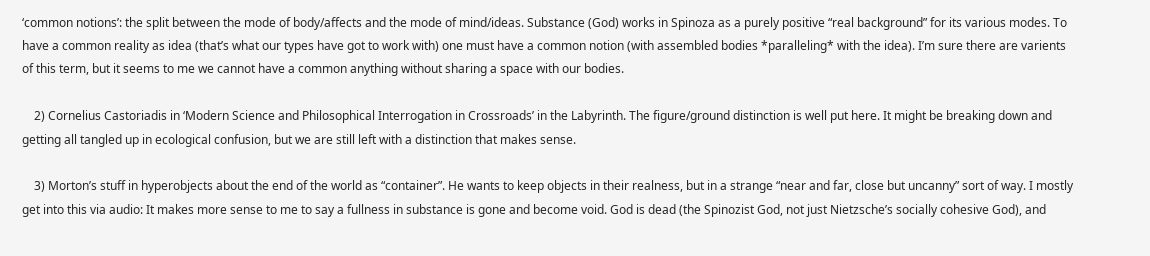‘common notions’: the split between the mode of body/affects and the mode of mind/ideas. Substance (God) works in Spinoza as a purely positive “real background” for its various modes. To have a common reality as idea (that’s what our types have got to work with) one must have a common notion (with assembled bodies *paralleling* with the idea). I’m sure there are varients of this term, but it seems to me we cannot have a common anything without sharing a space with our bodies.

    2) Cornelius Castoriadis in ‘Modern Science and Philosophical Interrogation in Crossroads’ in the Labyrinth. The figure/ground distinction is well put here. It might be breaking down and getting all tangled up in ecological confusion, but we are still left with a distinction that makes sense.

    3) Morton’s stuff in hyperobjects about the end of the world as “container”. He wants to keep objects in their realness, but in a strange “near and far, close but uncanny” sort of way. I mostly get into this via audio: It makes more sense to me to say a fullness in substance is gone and become void. God is dead (the Spinozist God, not just Nietzsche’s socially cohesive God), and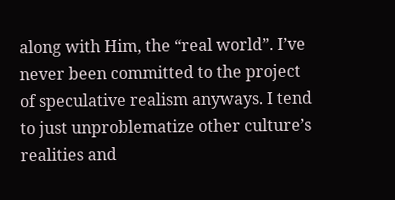along with Him, the “real world”. I’ve never been committed to the project of speculative realism anyways. I tend to just unproblematize other culture’s realities and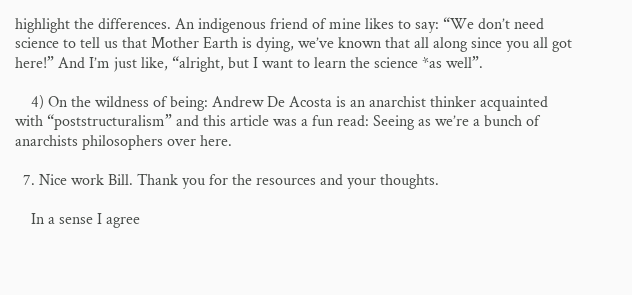highlight the differences. An indigenous friend of mine likes to say: “We don’t need science to tell us that Mother Earth is dying, we’ve known that all along since you all got here!” And I’m just like, “alright, but I want to learn the science *as well”.

    4) On the wildness of being: Andrew De Acosta is an anarchist thinker acquainted with “poststructuralism” and this article was a fun read: Seeing as we’re a bunch of anarchists philosophers over here.

  7. Nice work Bill. Thank you for the resources and your thoughts.

    In a sense I agree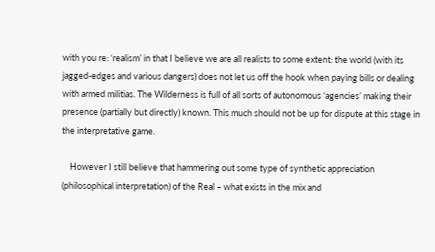with you re: ‘realism’ in that I believe we are all realists to some extent: the world (with its jagged-edges and various dangers) does not let us off the hook when paying bills or dealing with armed militias. The Wilderness is full of all sorts of autonomous ‘agencies’ making their presence (partially but directly) known. This much should not be up for dispute at this stage in the interpretative game.

    However I still believe that hammering out some type of synthetic appreciation (philosophical interpretation) of the Real – what exists in the mix and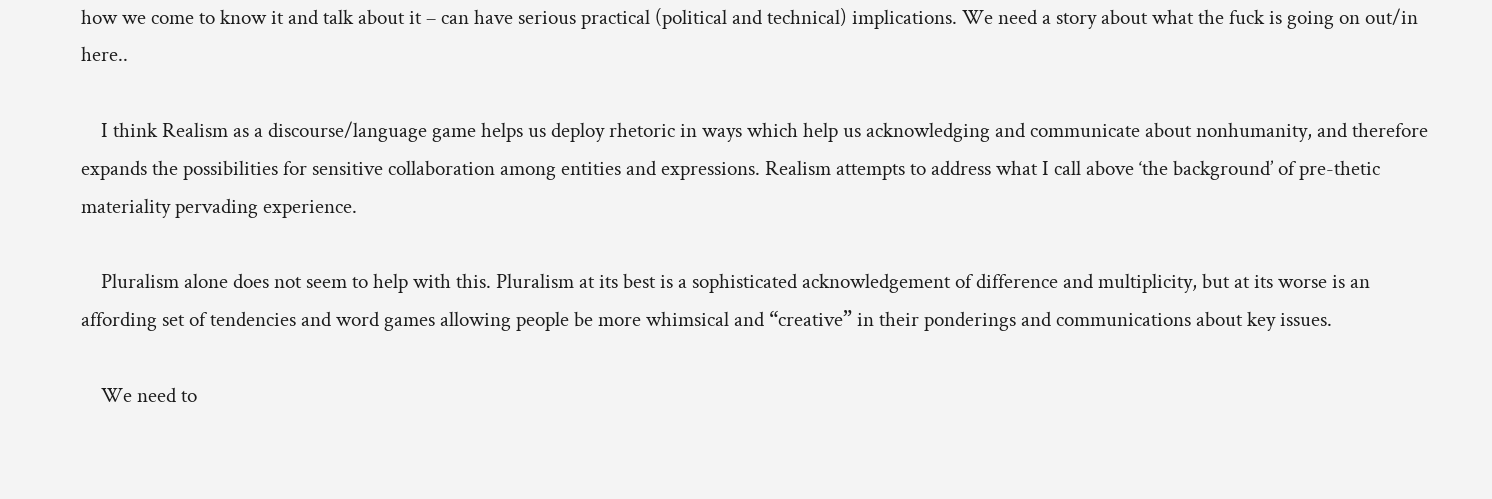how we come to know it and talk about it – can have serious practical (political and technical) implications. We need a story about what the fuck is going on out/in here..

    I think Realism as a discourse/language game helps us deploy rhetoric in ways which help us acknowledging and communicate about nonhumanity, and therefore expands the possibilities for sensitive collaboration among entities and expressions. Realism attempts to address what I call above ‘the background’ of pre-thetic materiality pervading experience.

    Pluralism alone does not seem to help with this. Pluralism at its best is a sophisticated acknowledgement of difference and multiplicity, but at its worse is an affording set of tendencies and word games allowing people be more whimsical and “creative” in their ponderings and communications about key issues.

    We need to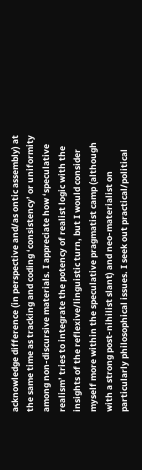acknowledge difference (in perspective and/as ontic assembly) at the same time as tracking and coding ‘consistency’ or uniformity among non-discursive materials. I appreciate how ‘speculative realism’ tries to integrate the potency of realist logic with the insights of the reflexive/linguistic turn, but I would consider myself more within the speculative pragmatist camp (although with a strong post-nihilist slant) and neo-materialist on particularly philosophical issues. I seek out practical/political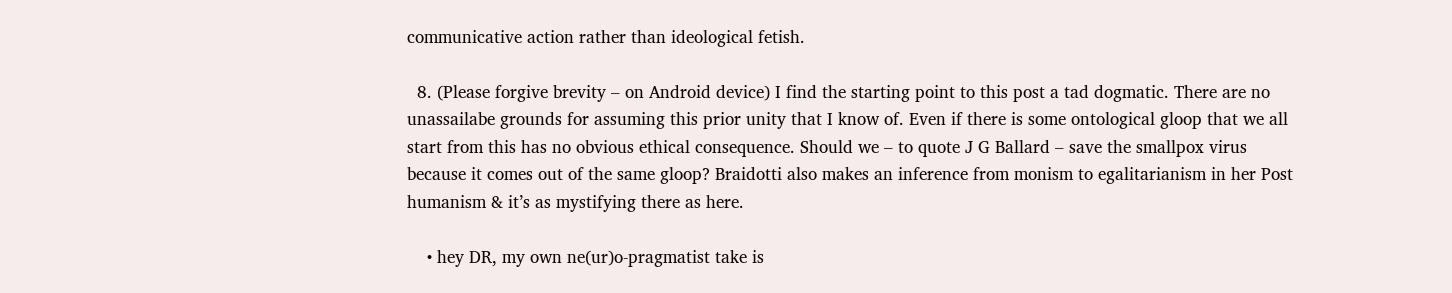communicative action rather than ideological fetish.

  8. (Please forgive brevity – on Android device) I find the starting point to this post a tad dogmatic. There are no unassailabe grounds for assuming this prior unity that I know of. Even if there is some ontological gloop that we all start from this has no obvious ethical consequence. Should we – to quote J G Ballard – save the smallpox virus because it comes out of the same gloop? Braidotti also makes an inference from monism to egalitarianism in her Post humanism & it’s as mystifying there as here.

    • hey DR, my own ne(ur)o-pragmatist take is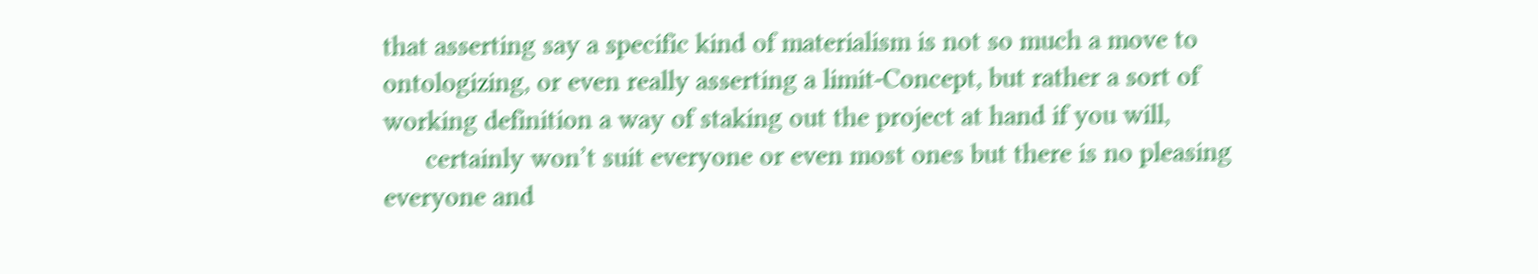that asserting say a specific kind of materialism is not so much a move to ontologizing, or even really asserting a limit-Concept, but rather a sort of working definition a way of staking out the project at hand if you will,
      certainly won’t suit everyone or even most ones but there is no pleasing everyone and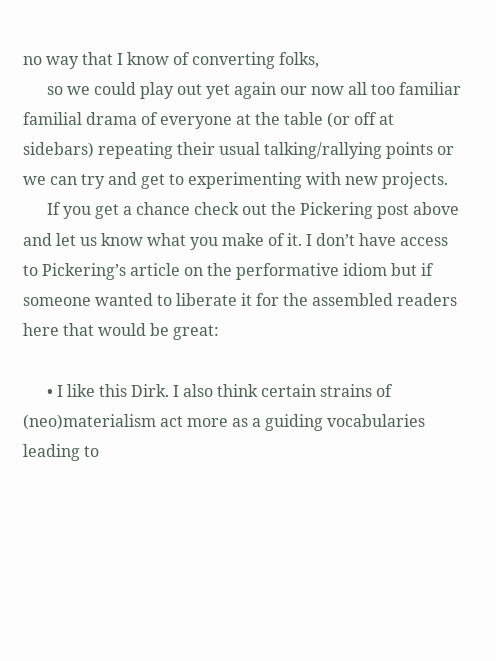no way that I know of converting folks,
      so we could play out yet again our now all too familiar familial drama of everyone at the table (or off at sidebars) repeating their usual talking/rallying points or we can try and get to experimenting with new projects.
      If you get a chance check out the Pickering post above and let us know what you make of it. I don’t have access to Pickering’s article on the performative idiom but if someone wanted to liberate it for the assembled readers here that would be great:

      • I like this Dirk. I also think certain strains of (neo)materialism act more as a guiding vocabularies leading to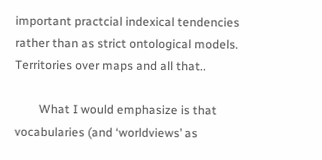important practcial indexical tendencies rather than as strict ontological models. Territories over maps and all that..

        What I would emphasize is that vocabularies (and ‘worldviews’ as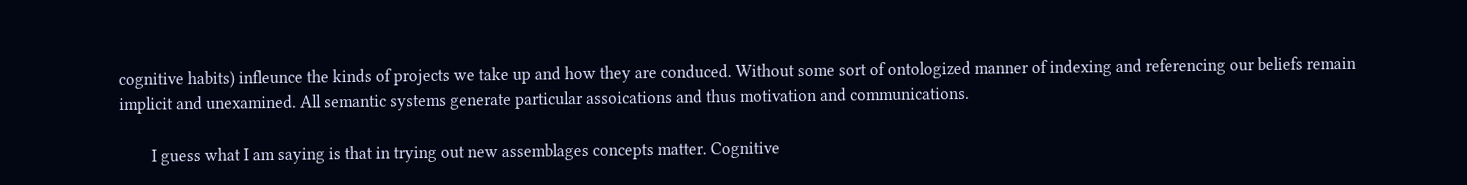cognitive habits) infleunce the kinds of projects we take up and how they are conduced. Without some sort of ontologized manner of indexing and referencing our beliefs remain implicit and unexamined. All semantic systems generate particular assoications and thus motivation and communications.

        I guess what I am saying is that in trying out new assemblages concepts matter. Cognitive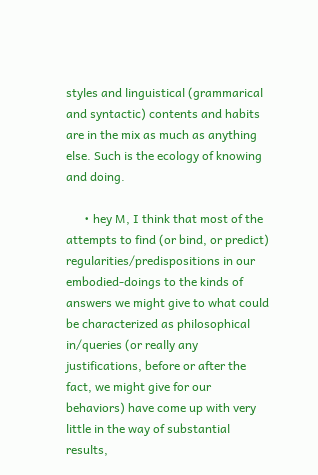styles and linguistical (grammarical and syntactic) contents and habits are in the mix as much as anything else. Such is the ecology of knowing and doing.

      • hey M, I think that most of the attempts to find (or bind, or predict) regularities/predispositions in our embodied-doings to the kinds of answers we might give to what could be characterized as philosophical in/queries (or really any justifications, before or after the fact, we might give for our behaviors) have come up with very little in the way of substantial results,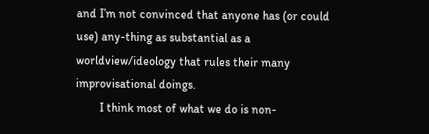and I’m not convinced that anyone has (or could use) any-thing as substantial as a worldview/ideology that rules their many improvisational doings.
        I think most of what we do is non-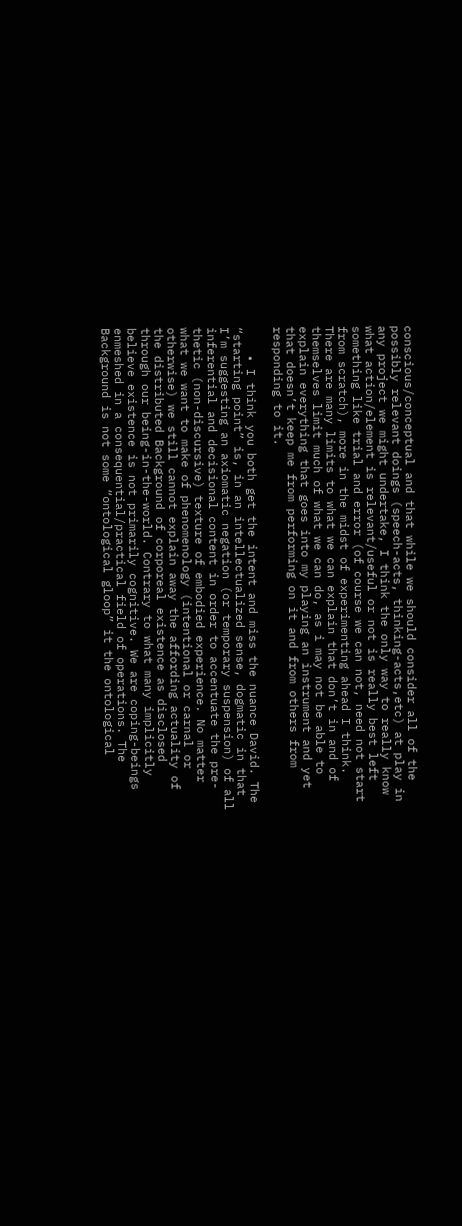conscious/conceptual and that while we should consider all of the possibly relevant doings (speech-acts, thinking-acts,etc) at play in any project we might undertake, I think the only way to really know what action/element is relevant/useful or not is really best left something like trial and error (of course we can not, need not start from scratch), more in the midst of experimenting ahead I think. There are many limits to what we can explain that don’t in and of themselves limit much of what we can do, as i may not be able to explain everything that goes into my playing an instrument and yet that doesn’t keep me from performing on it and from others from responding to it.

    • I think you both get the intent and miss the nuance David. The “starting point” is, in an intellectualized sense, dogmatic in that I’m suggesting an axiomatic negation (or temporary suspension) of all inferential and decisional content in order to accentuate the pre-thetic (non-discursive) texture of embodied experience. No matter what we want to make of phenomenology (intentional or carnal or otherwise) we still cannot explain away the affording actuality of the distributed Background of corporeal existence as disclosed through our being-in-the-world. Contrary to what many implicitly believe existence is not primarily cognitive. We are coping-beings enmeshed in a consequential/practical field of operations. The Background is not some “ontological gloop” it the ontological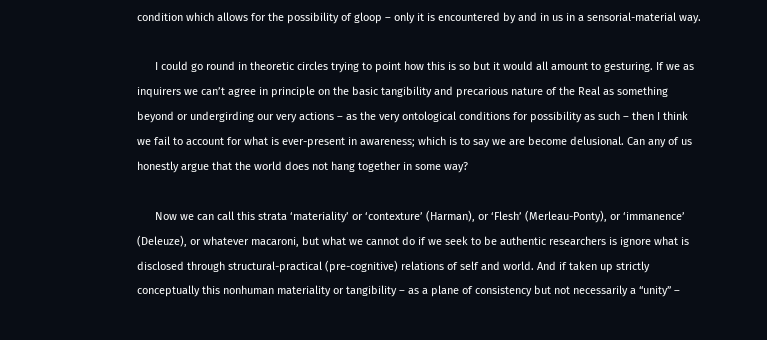condition which allows for the possibility of gloop – only it is encountered by and in us in a sensorial-material way.

      I could go round in theoretic circles trying to point how this is so but it would all amount to gesturing. If we as inquirers we can’t agree in principle on the basic tangibility and precarious nature of the Real as something beyond or undergirding our very actions – as the very ontological conditions for possibility as such – then I think we fail to account for what is ever-present in awareness; which is to say we are become delusional. Can any of us honestly argue that the world does not hang together in some way?

      Now we can call this strata ‘materiality’ or ‘contexture’ (Harman), or ‘Flesh’ (Merleau-Ponty), or ‘immanence’ (Deleuze), or whatever macaroni, but what we cannot do if we seek to be authentic researchers is ignore what is disclosed through structural-practical (pre-cognitive) relations of self and world. And if taken up strictly conceptually this nonhuman materiality or tangibility – as a plane of consistency but not necessarily a “unity” –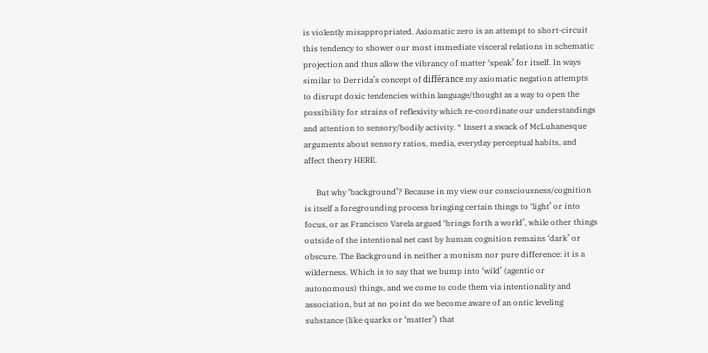is violently misappropriated. Axiomatic zero is an attempt to short-circuit this tendency to shower our most immediate visceral relations in schematic projection and thus allow the vibrancy of matter ‘speak’ for itself. In ways similar to Derrida’s concept of différance my axiomatic negation attempts to disrupt doxic tendencies within language/thought as a way to open the possibility for strains of reflexivity which re-coordinate our understandings and attention to sensory/bodily activity. * Insert a swack of McLuhanesque arguments about sensory ratios, media, everyday perceptual habits, and affect theory HERE.

      But why ‘background’? Because in my view our consciousness/cognition is itself a foregrounding process bringing certain things to ‘light’ or into focus, or as Francisco Varela argued ‘brings forth a world’, while other things outside of the intentional net cast by human cognition remains ‘dark’ or obscure. The Background in neither a monism nor pure difference: it is a wilderness. Which is to say that we bump into ‘wild’ (agentic or autonomous) things, and we come to code them via intentionality and association, but at no point do we become aware of an ontic leveling substance (like quarks or ‘matter’) that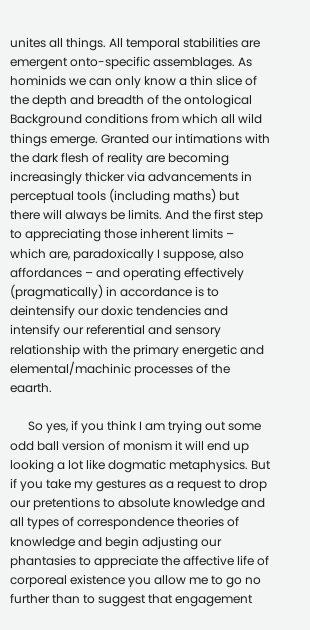unites all things. All temporal stabilities are emergent onto-specific assemblages. As hominids we can only know a thin slice of the depth and breadth of the ontological Background conditions from which all wild things emerge. Granted our intimations with the dark flesh of reality are becoming increasingly thicker via advancements in perceptual tools (including maths) but there will always be limits. And the first step to appreciating those inherent limits – which are, paradoxically I suppose, also affordances – and operating effectively (pragmatically) in accordance is to deintensify our doxic tendencies and intensify our referential and sensory relationship with the primary energetic and elemental/machinic processes of the eaarth.

      So yes, if you think I am trying out some odd ball version of monism it will end up looking a lot like dogmatic metaphysics. But if you take my gestures as a request to drop our pretentions to absolute knowledge and all types of correspondence theories of knowledge and begin adjusting our phantasies to appreciate the affective life of corporeal existence you allow me to go no further than to suggest that engagement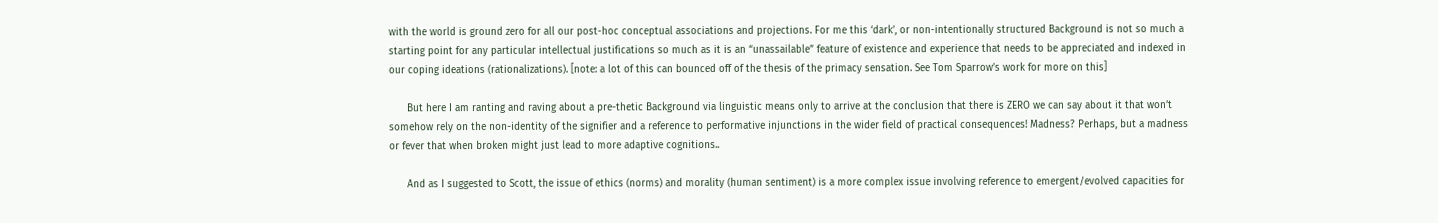with the world is ground zero for all our post-hoc conceptual associations and projections. For me this ‘dark’, or non-intentionally structured Background is not so much a starting point for any particular intellectual justifications so much as it is an “unassailable” feature of existence and experience that needs to be appreciated and indexed in our coping ideations (rationalizations). [note: a lot of this can bounced off of the thesis of the primacy sensation. See Tom Sparrow’s work for more on this]

      But here I am ranting and raving about a pre-thetic Background via linguistic means only to arrive at the conclusion that there is ZERO we can say about it that won’t somehow rely on the non-identity of the signifier and a reference to performative injunctions in the wider field of practical consequences! Madness? Perhaps, but a madness or fever that when broken might just lead to more adaptive cognitions..

      And as I suggested to Scott, the issue of ethics (norms) and morality (human sentiment) is a more complex issue involving reference to emergent/evolved capacities for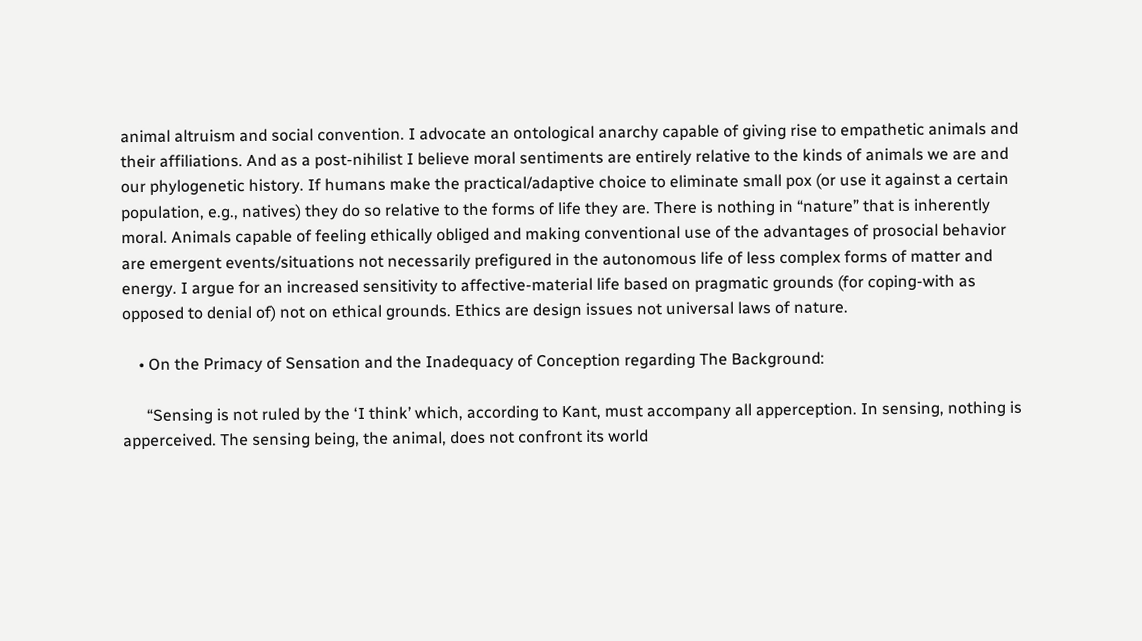animal altruism and social convention. I advocate an ontological anarchy capable of giving rise to empathetic animals and their affiliations. And as a post-nihilist I believe moral sentiments are entirely relative to the kinds of animals we are and our phylogenetic history. If humans make the practical/adaptive choice to eliminate small pox (or use it against a certain population, e.g., natives) they do so relative to the forms of life they are. There is nothing in “nature” that is inherently moral. Animals capable of feeling ethically obliged and making conventional use of the advantages of prosocial behavior are emergent events/situations not necessarily prefigured in the autonomous life of less complex forms of matter and energy. I argue for an increased sensitivity to affective-material life based on pragmatic grounds (for coping-with as opposed to denial of) not on ethical grounds. Ethics are design issues not universal laws of nature.

    • On the Primacy of Sensation and the Inadequacy of Conception regarding The Background:

      “Sensing is not ruled by the ‘I think’ which, according to Kant, must accompany all apperception. In sensing, nothing is apperceived. The sensing being, the animal, does not confront its world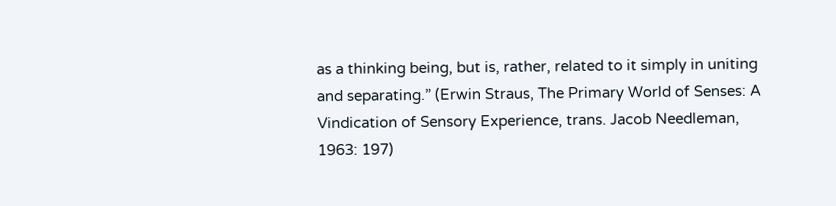as a thinking being, but is, rather, related to it simply in uniting and separating.” (Erwin Straus, The Primary World of Senses: A Vindication of Sensory Experience, trans. Jacob Needleman, 1963: 197)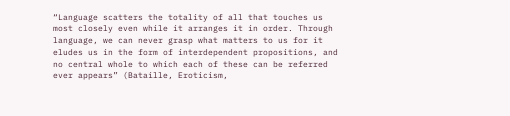“Language scatters the totality of all that touches us most closely even while it arranges it in order. Through language, we can never grasp what matters to us for it eludes us in the form of interdependent propositions, and no central whole to which each of these can be referred ever appears” (Bataille, Eroticism,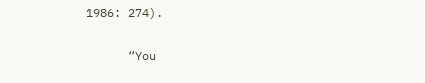1986: 274).

      “You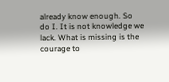already know enough. So do I. It is not knowledge we lack. What is missing is the courage to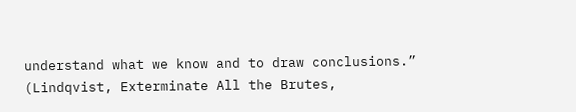understand what we know and to draw conclusions.” (Lindqvist, Exterminate All the Brutes,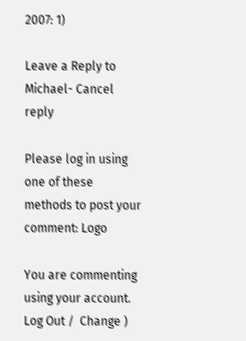2007: 1)

Leave a Reply to Michael- Cancel reply

Please log in using one of these methods to post your comment: Logo

You are commenting using your account. Log Out /  Change )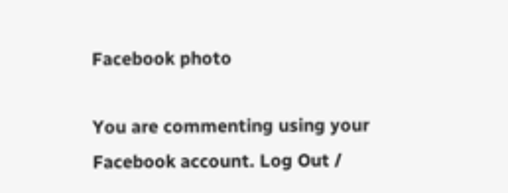Facebook photo

You are commenting using your Facebook account. Log Out /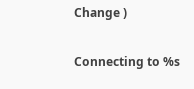Change )

Connecting to %s